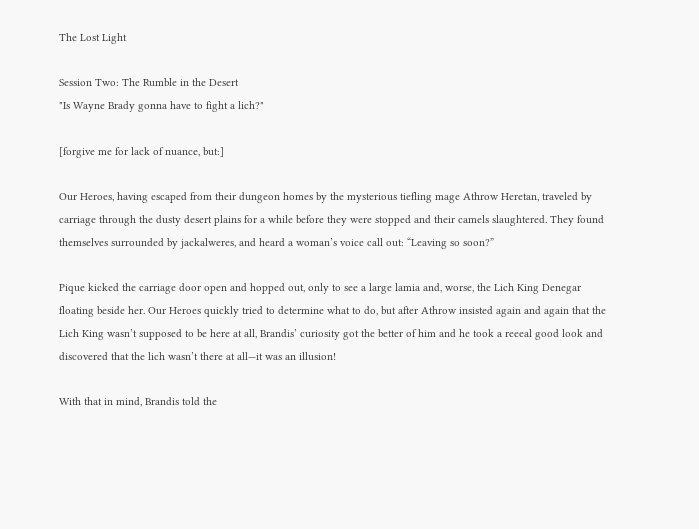The Lost Light

Session Two: The Rumble in the Desert
"Is Wayne Brady gonna have to fight a lich?"

[forgive me for lack of nuance, but:]

Our Heroes, having escaped from their dungeon homes by the mysterious tiefling mage Athrow Heretan, traveled by carriage through the dusty desert plains for a while before they were stopped and their camels slaughtered. They found themselves surrounded by jackalweres, and heard a woman’s voice call out: “Leaving so soon?”

Pique kicked the carriage door open and hopped out, only to see a large lamia and, worse, the Lich King Denegar floating beside her. Our Heroes quickly tried to determine what to do, but after Athrow insisted again and again that the Lich King wasn’t supposed to be here at all, Brandis’ curiosity got the better of him and he took a reeeal good look and discovered that the lich wasn’t there at all—it was an illusion!

With that in mind, Brandis told the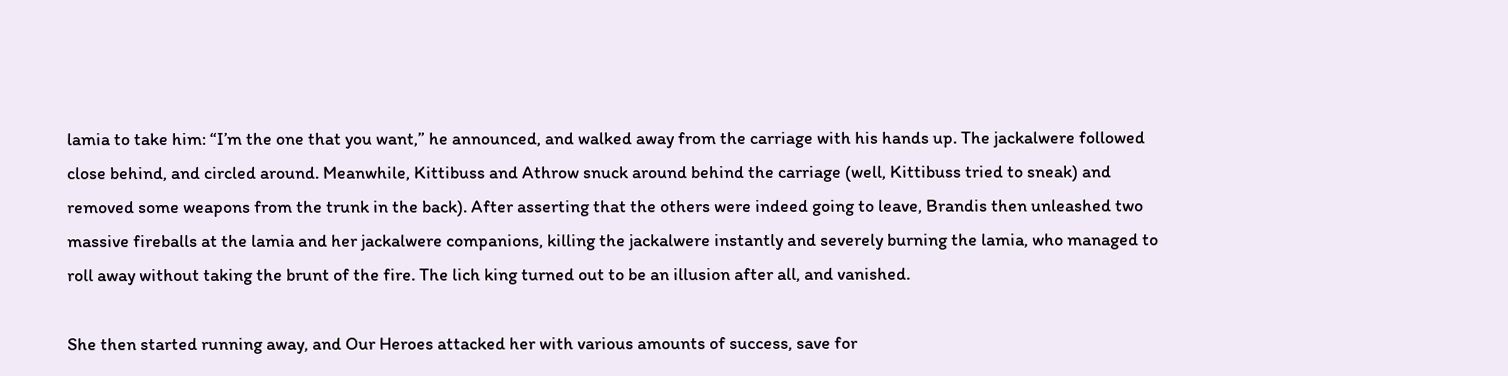lamia to take him: “I’m the one that you want,” he announced, and walked away from the carriage with his hands up. The jackalwere followed close behind, and circled around. Meanwhile, Kittibuss and Athrow snuck around behind the carriage (well, Kittibuss tried to sneak) and removed some weapons from the trunk in the back). After asserting that the others were indeed going to leave, Brandis then unleashed two massive fireballs at the lamia and her jackalwere companions, killing the jackalwere instantly and severely burning the lamia, who managed to roll away without taking the brunt of the fire. The lich king turned out to be an illusion after all, and vanished.

She then started running away, and Our Heroes attacked her with various amounts of success, save for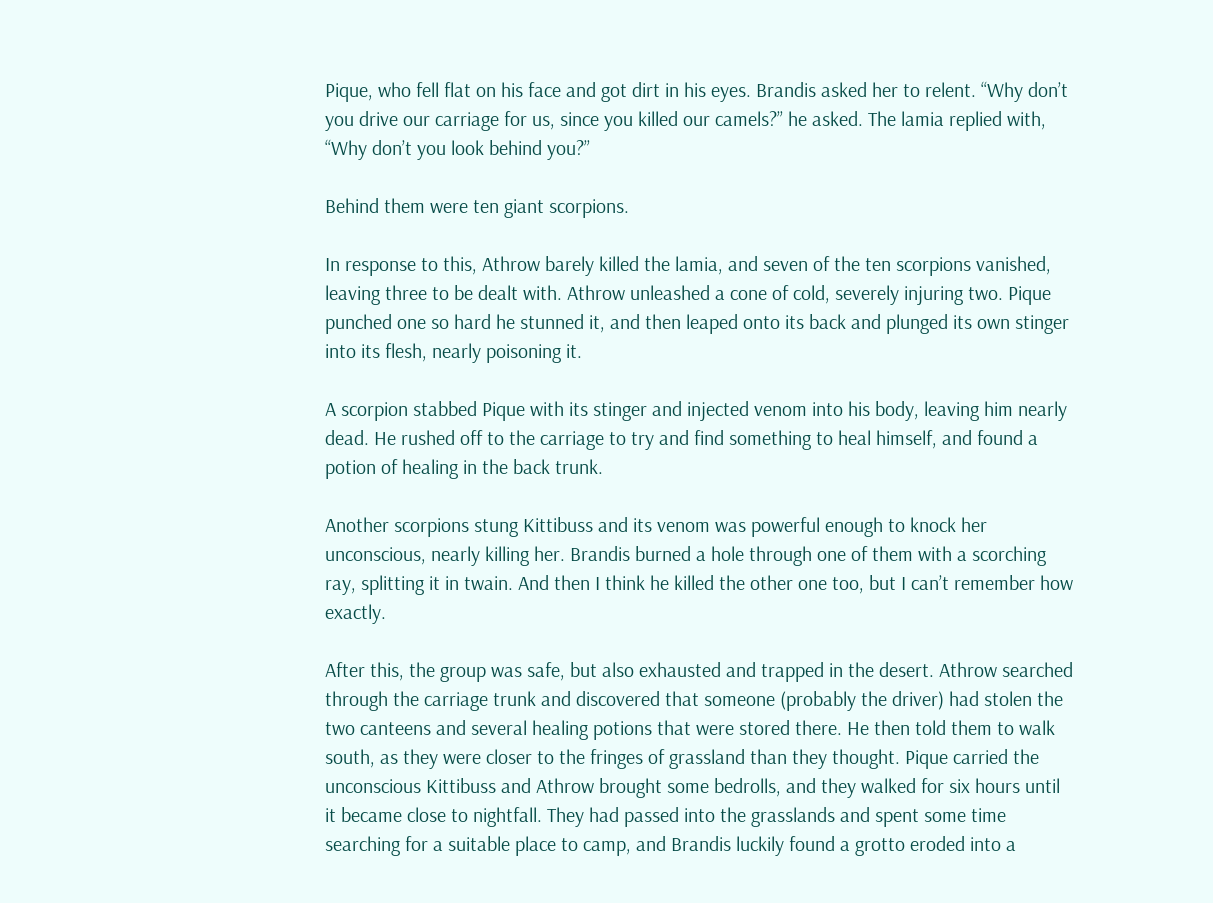Pique, who fell flat on his face and got dirt in his eyes. Brandis asked her to relent. “Why don’t you drive our carriage for us, since you killed our camels?” he asked. The lamia replied with, “Why don’t you look behind you?”

Behind them were ten giant scorpions.

In response to this, Athrow barely killed the lamia, and seven of the ten scorpions vanished, leaving three to be dealt with. Athrow unleashed a cone of cold, severely injuring two. Pique punched one so hard he stunned it, and then leaped onto its back and plunged its own stinger into its flesh, nearly poisoning it.

A scorpion stabbed Pique with its stinger and injected venom into his body, leaving him nearly dead. He rushed off to the carriage to try and find something to heal himself, and found a potion of healing in the back trunk.

Another scorpions stung Kittibuss and its venom was powerful enough to knock her unconscious, nearly killing her. Brandis burned a hole through one of them with a scorching ray, splitting it in twain. And then I think he killed the other one too, but I can’t remember how exactly.

After this, the group was safe, but also exhausted and trapped in the desert. Athrow searched through the carriage trunk and discovered that someone (probably the driver) had stolen the two canteens and several healing potions that were stored there. He then told them to walk south, as they were closer to the fringes of grassland than they thought. Pique carried the unconscious Kittibuss and Athrow brought some bedrolls, and they walked for six hours until it became close to nightfall. They had passed into the grasslands and spent some time searching for a suitable place to camp, and Brandis luckily found a grotto eroded into a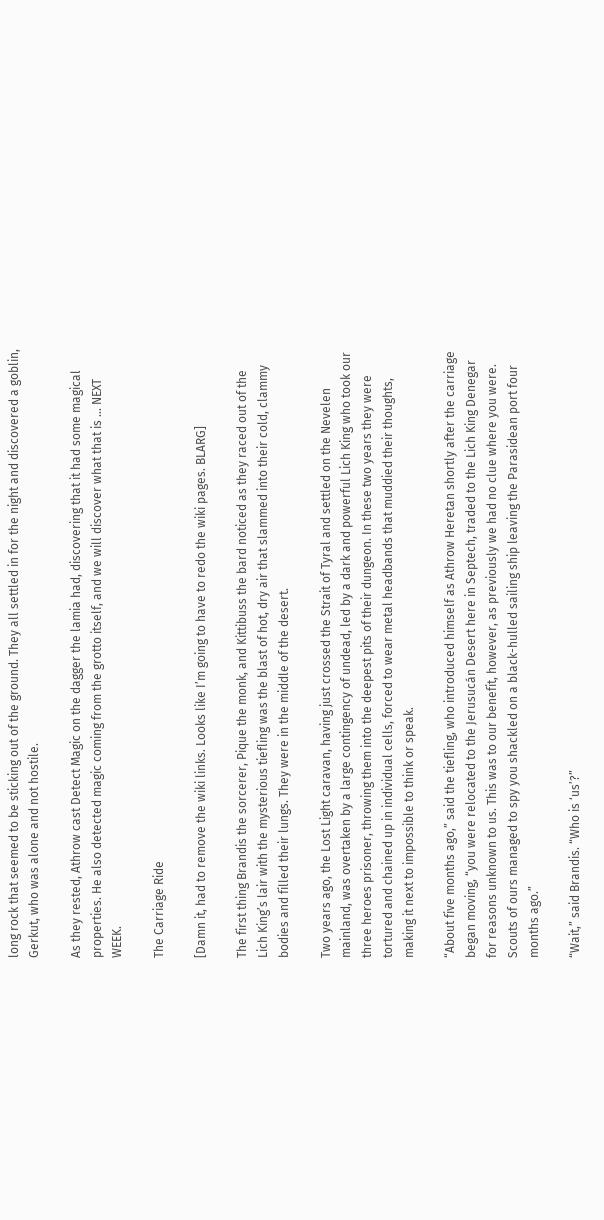long rock that seemed to be sticking out of the ground. They all settled in for the night and discovered a goblin, Gerkut, who was alone and not hostile.

As they rested, Athrow cast Detect Magic on the dagger the lamia had, discovering that it had some magical properties. He also detected magic coming from the grotto itself, and we will discover what that is … NEXT WEEK.

The Carriage Ride

[Damn it, had to remove the wiki links. Looks like I’m going to have to redo the wiki pages. BLARG]

The first thing Brandis the sorcerer, Pique the monk, and Kittibuss the bard noticed as they raced out of the Lich King’s lair with the mysterious tiefling was the blast of hot, dry air that slammed into their cold, clammy bodies and filled their lungs. They were in the middle of the desert.

Two years ago, the Lost Light caravan, having just crossed the Strait of Tyral and settled on the Nevelen mainland, was overtaken by a large contingency of undead, led by a dark and powerful Lich King who took our three heroes prisoner, throwing them into the deepest pits of their dungeon. In these two years they were tortured and chained up in individual cells, forced to wear metal headbands that muddied their thoughts, making it next to impossible to think or speak.

“About five months ago,” said the tiefling, who introduced himself as Athrow Heretan shortly after the carriage began moving, “you were relocated to the Jerusucán Desert here in Septech, traded to the Lich King Denegar for reasons unknown to us. This was to our benefit, however, as previously we had no clue where you were. Scouts of ours managed to spy you shackled on a black-hulled sailing ship leaving the Parasidean port four months ago.”

“Wait,” said Brandis. “Who is ‘us’?”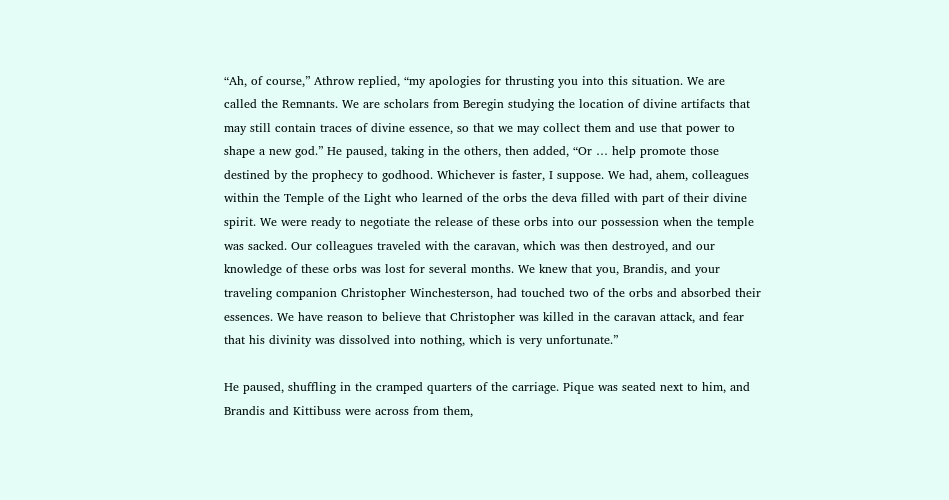“Ah, of course,” Athrow replied, “my apologies for thrusting you into this situation. We are called the Remnants. We are scholars from Beregin studying the location of divine artifacts that may still contain traces of divine essence, so that we may collect them and use that power to shape a new god.” He paused, taking in the others, then added, “Or … help promote those destined by the prophecy to godhood. Whichever is faster, I suppose. We had, ahem, colleagues within the Temple of the Light who learned of the orbs the deva filled with part of their divine spirit. We were ready to negotiate the release of these orbs into our possession when the temple was sacked. Our colleagues traveled with the caravan, which was then destroyed, and our knowledge of these orbs was lost for several months. We knew that you, Brandis, and your traveling companion Christopher Winchesterson, had touched two of the orbs and absorbed their essences. We have reason to believe that Christopher was killed in the caravan attack, and fear that his divinity was dissolved into nothing, which is very unfortunate.”

He paused, shuffling in the cramped quarters of the carriage. Pique was seated next to him, and Brandis and Kittibuss were across from them,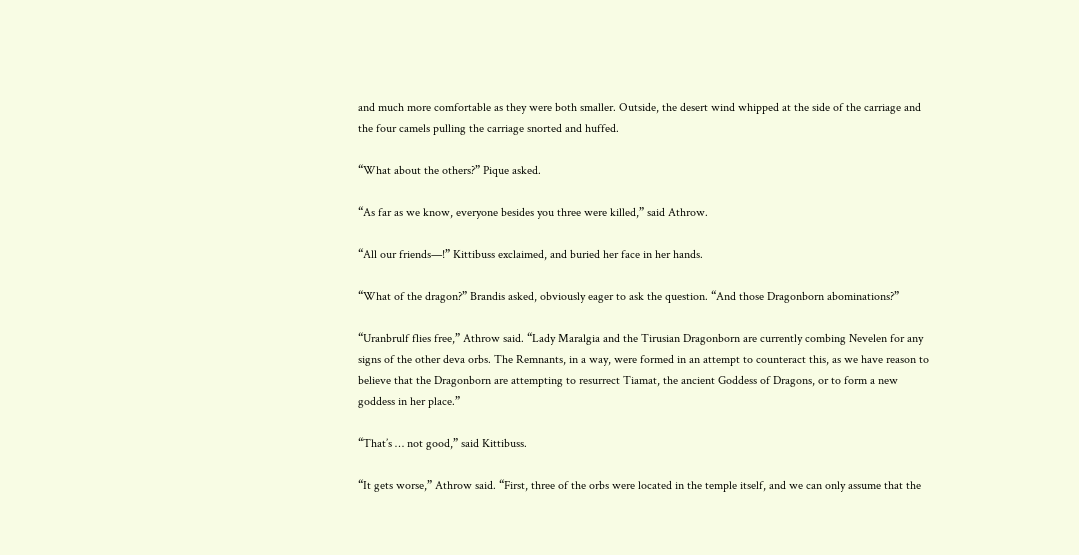and much more comfortable as they were both smaller. Outside, the desert wind whipped at the side of the carriage and the four camels pulling the carriage snorted and huffed.

“What about the others?” Pique asked.

“As far as we know, everyone besides you three were killed,” said Athrow.

“All our friends—!” Kittibuss exclaimed, and buried her face in her hands.

“What of the dragon?” Brandis asked, obviously eager to ask the question. “And those Dragonborn abominations?”

“Uranbrulf flies free,” Athrow said. “Lady Maralgia and the Tirusian Dragonborn are currently combing Nevelen for any signs of the other deva orbs. The Remnants, in a way, were formed in an attempt to counteract this, as we have reason to believe that the Dragonborn are attempting to resurrect Tiamat, the ancient Goddess of Dragons, or to form a new goddess in her place.”

“That’s … not good,” said Kittibuss.

“It gets worse,” Athrow said. “First, three of the orbs were located in the temple itself, and we can only assume that the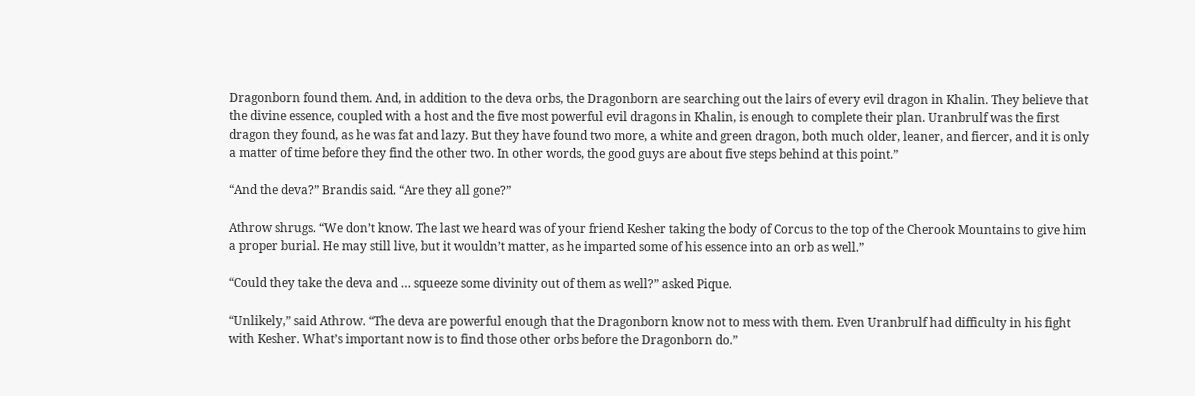Dragonborn found them. And, in addition to the deva orbs, the Dragonborn are searching out the lairs of every evil dragon in Khalin. They believe that the divine essence, coupled with a host and the five most powerful evil dragons in Khalin, is enough to complete their plan. Uranbrulf was the first dragon they found, as he was fat and lazy. But they have found two more, a white and green dragon, both much older, leaner, and fiercer, and it is only a matter of time before they find the other two. In other words, the good guys are about five steps behind at this point.”

“And the deva?” Brandis said. “Are they all gone?”

Athrow shrugs. “We don’t know. The last we heard was of your friend Kesher taking the body of Corcus to the top of the Cherook Mountains to give him a proper burial. He may still live, but it wouldn’t matter, as he imparted some of his essence into an orb as well.”

“Could they take the deva and … squeeze some divinity out of them as well?” asked Pique.

“Unlikely,” said Athrow. “The deva are powerful enough that the Dragonborn know not to mess with them. Even Uranbrulf had difficulty in his fight with Kesher. What’s important now is to find those other orbs before the Dragonborn do.”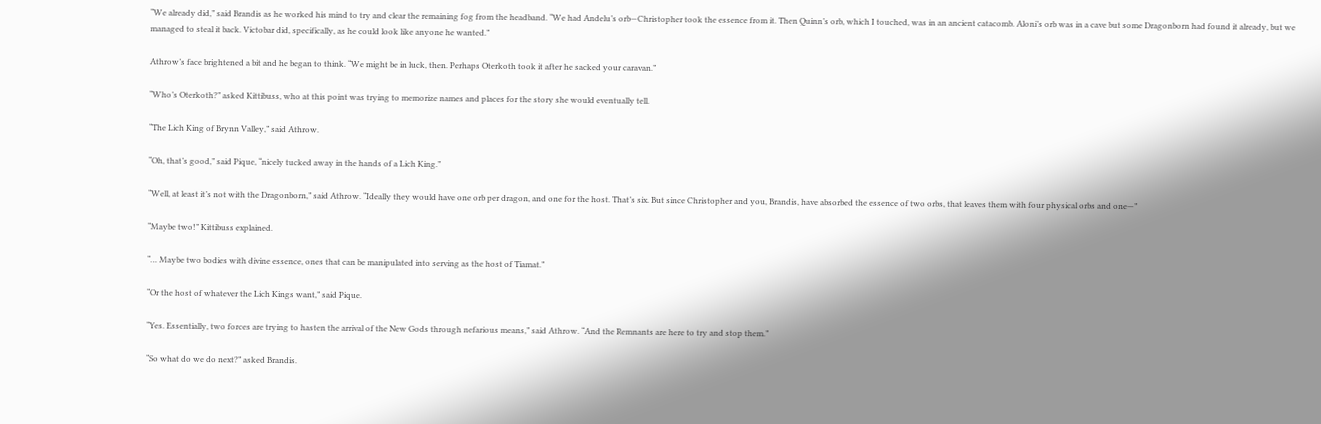“We already did,” said Brandis as he worked his mind to try and clear the remaining fog from the headband. “We had Andelu’s orb—Christopher took the essence from it. Then Quinn’s orb, which I touched, was in an ancient catacomb. Aloni’s orb was in a cave but some Dragonborn had found it already, but we managed to steal it back. Victobar did, specifically, as he could look like anyone he wanted.”

Athrow’s face brightened a bit and he began to think. “We might be in luck, then. Perhaps Oterkoth took it after he sacked your caravan.”

“Who’s Oterkoth?” asked Kittibuss, who at this point was trying to memorize names and places for the story she would eventually tell.

“The Lich King of Brynn Valley,” said Athrow.

“Oh, that’s good,” said Pique, “nicely tucked away in the hands of a Lich King.”

“Well, at least it’s not with the Dragonborn,” said Athrow. “Ideally they would have one orb per dragon, and one for the host. That’s six. But since Christopher and you, Brandis, have absorbed the essence of two orbs, that leaves them with four physical orbs and one—”

“Maybe two!” Kittibuss explained.

“… Maybe two bodies with divine essence, ones that can be manipulated into serving as the host of Tiamat.”

“Or the host of whatever the Lich Kings want,” said Pique.

“Yes. Essentially, two forces are trying to hasten the arrival of the New Gods through nefarious means,” said Athrow. “And the Remnants are here to try and stop them.”

“So what do we do next?” asked Brandis.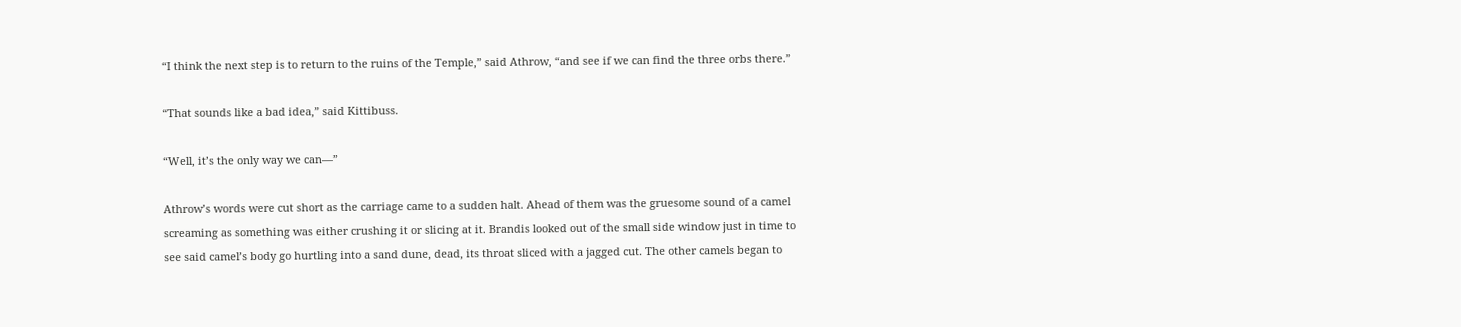“I think the next step is to return to the ruins of the Temple,” said Athrow, “and see if we can find the three orbs there.”

“That sounds like a bad idea,” said Kittibuss.

“Well, it’s the only way we can—”

Athrow’s words were cut short as the carriage came to a sudden halt. Ahead of them was the gruesome sound of a camel screaming as something was either crushing it or slicing at it. Brandis looked out of the small side window just in time to see said camel’s body go hurtling into a sand dune, dead, its throat sliced with a jagged cut. The other camels began to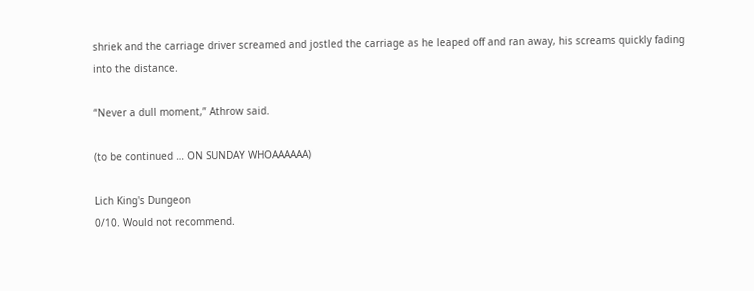shriek and the carriage driver screamed and jostled the carriage as he leaped off and ran away, his screams quickly fading into the distance.

“Never a dull moment,” Athrow said.

(to be continued … ON SUNDAY WHOAAAAAA)

Lich King's Dungeon
0/10. Would not recommend.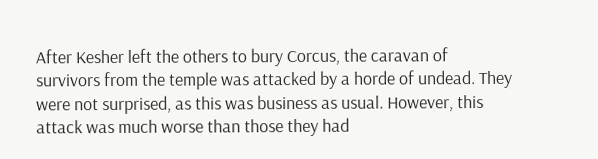After Kesher left the others to bury Corcus, the caravan of survivors from the temple was attacked by a horde of undead. They were not surprised, as this was business as usual. However, this attack was much worse than those they had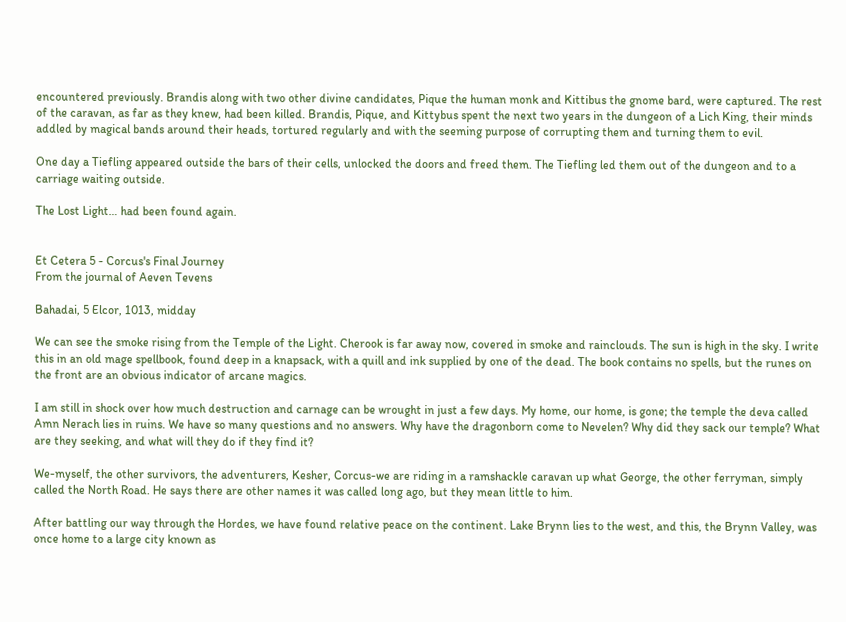encountered previously. Brandis along with two other divine candidates, Pique the human monk and Kittibus the gnome bard, were captured. The rest of the caravan, as far as they knew, had been killed. Brandis, Pique, and Kittybus spent the next two years in the dungeon of a Lich King, their minds addled by magical bands around their heads, tortured regularly and with the seeming purpose of corrupting them and turning them to evil.

One day a Tiefling appeared outside the bars of their cells, unlocked the doors and freed them. The Tiefling led them out of the dungeon and to a carriage waiting outside.

The Lost Light… had been found again.


Et Cetera 5 - Corcus's Final Journey
From the journal of Aeven Tevens

Bahadai, 5 Elcor, 1013, midday

We can see the smoke rising from the Temple of the Light. Cherook is far away now, covered in smoke and rainclouds. The sun is high in the sky. I write this in an old mage spellbook, found deep in a knapsack, with a quill and ink supplied by one of the dead. The book contains no spells, but the runes on the front are an obvious indicator of arcane magics.

I am still in shock over how much destruction and carnage can be wrought in just a few days. My home, our home, is gone; the temple the deva called Amn Nerach lies in ruins. We have so many questions and no answers. Why have the dragonborn come to Nevelen? Why did they sack our temple? What are they seeking, and what will they do if they find it?

We-myself, the other survivors, the adventurers, Kesher, Corcus-we are riding in a ramshackle caravan up what George, the other ferryman, simply called the North Road. He says there are other names it was called long ago, but they mean little to him.

After battling our way through the Hordes, we have found relative peace on the continent. Lake Brynn lies to the west, and this, the Brynn Valley, was once home to a large city known as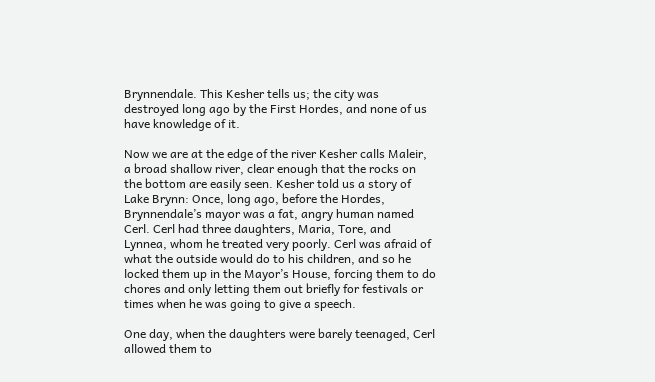Brynnendale. This Kesher tells us; the city was destroyed long ago by the First Hordes, and none of us have knowledge of it.

Now we are at the edge of the river Kesher calls Maleir, a broad shallow river, clear enough that the rocks on the bottom are easily seen. Kesher told us a story of Lake Brynn: Once, long ago, before the Hordes, Brynnendale’s mayor was a fat, angry human named Cerl. Cerl had three daughters, Maria, Tore, and Lynnea, whom he treated very poorly. Cerl was afraid of what the outside would do to his children, and so he locked them up in the Mayor’s House, forcing them to do chores and only letting them out briefly for festivals or times when he was going to give a speech.

One day, when the daughters were barely teenaged, Cerl allowed them to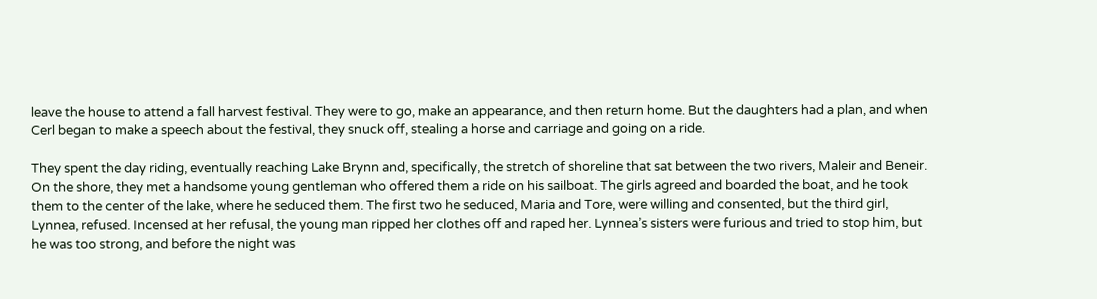leave the house to attend a fall harvest festival. They were to go, make an appearance, and then return home. But the daughters had a plan, and when Cerl began to make a speech about the festival, they snuck off, stealing a horse and carriage and going on a ride.

They spent the day riding, eventually reaching Lake Brynn and, specifically, the stretch of shoreline that sat between the two rivers, Maleir and Beneir. On the shore, they met a handsome young gentleman who offered them a ride on his sailboat. The girls agreed and boarded the boat, and he took them to the center of the lake, where he seduced them. The first two he seduced, Maria and Tore, were willing and consented, but the third girl, Lynnea, refused. Incensed at her refusal, the young man ripped her clothes off and raped her. Lynnea’s sisters were furious and tried to stop him, but he was too strong, and before the night was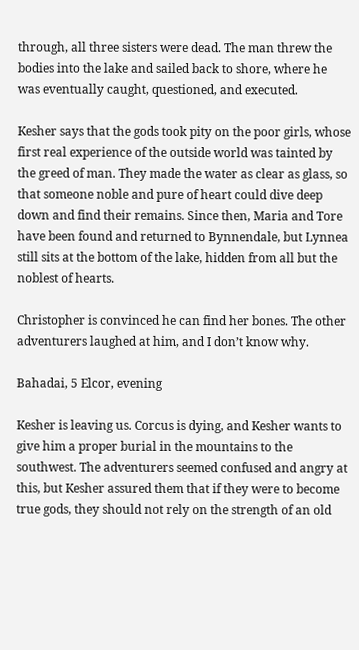through, all three sisters were dead. The man threw the bodies into the lake and sailed back to shore, where he was eventually caught, questioned, and executed.

Kesher says that the gods took pity on the poor girls, whose first real experience of the outside world was tainted by the greed of man. They made the water as clear as glass, so that someone noble and pure of heart could dive deep down and find their remains. Since then, Maria and Tore have been found and returned to Bynnendale, but Lynnea still sits at the bottom of the lake, hidden from all but the noblest of hearts.

Christopher is convinced he can find her bones. The other adventurers laughed at him, and I don’t know why.

Bahadai, 5 Elcor, evening

Kesher is leaving us. Corcus is dying, and Kesher wants to give him a proper burial in the mountains to the southwest. The adventurers seemed confused and angry at this, but Kesher assured them that if they were to become true gods, they should not rely on the strength of an old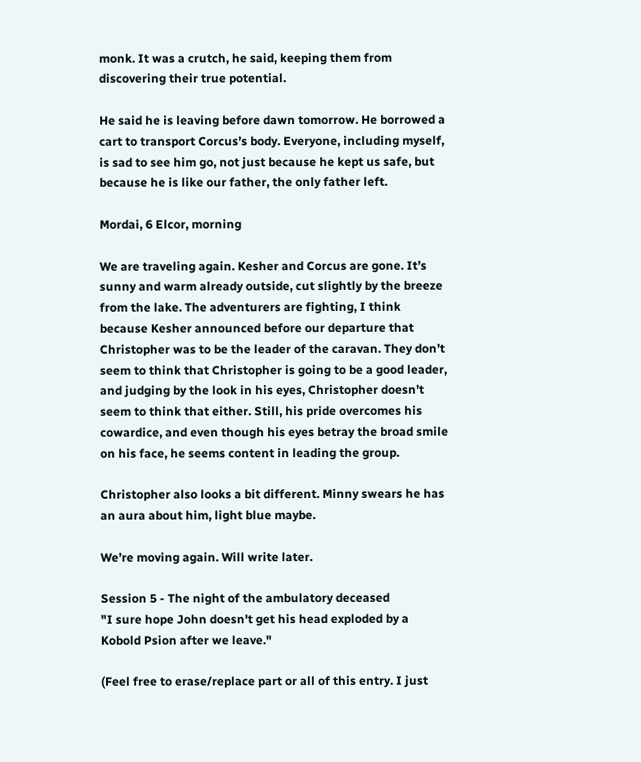monk. It was a crutch, he said, keeping them from discovering their true potential.

He said he is leaving before dawn tomorrow. He borrowed a cart to transport Corcus’s body. Everyone, including myself, is sad to see him go, not just because he kept us safe, but because he is like our father, the only father left.

Mordai, 6 Elcor, morning

We are traveling again. Kesher and Corcus are gone. It’s sunny and warm already outside, cut slightly by the breeze from the lake. The adventurers are fighting, I think because Kesher announced before our departure that Christopher was to be the leader of the caravan. They don’t seem to think that Christopher is going to be a good leader, and judging by the look in his eyes, Christopher doesn’t seem to think that either. Still, his pride overcomes his cowardice, and even though his eyes betray the broad smile on his face, he seems content in leading the group.

Christopher also looks a bit different. Minny swears he has an aura about him, light blue maybe.

We’re moving again. Will write later.

Session 5 - The night of the ambulatory deceased
"I sure hope John doesn't get his head exploded by a Kobold Psion after we leave."

(Feel free to erase/replace part or all of this entry. I just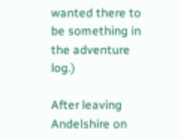wanted there to be something in the adventure log.)

After leaving Andelshire on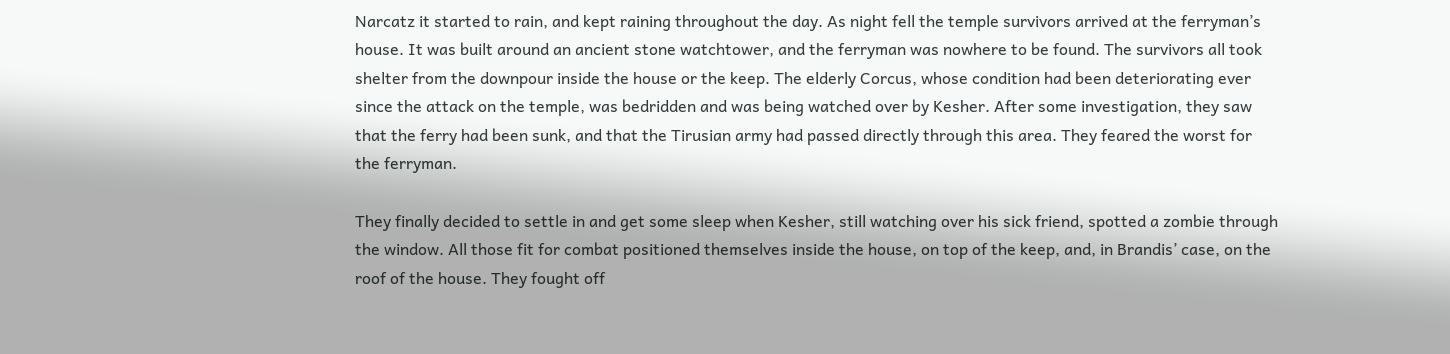Narcatz it started to rain, and kept raining throughout the day. As night fell the temple survivors arrived at the ferryman’s house. It was built around an ancient stone watchtower, and the ferryman was nowhere to be found. The survivors all took shelter from the downpour inside the house or the keep. The elderly Corcus, whose condition had been deteriorating ever since the attack on the temple, was bedridden and was being watched over by Kesher. After some investigation, they saw that the ferry had been sunk, and that the Tirusian army had passed directly through this area. They feared the worst for the ferryman.

They finally decided to settle in and get some sleep when Kesher, still watching over his sick friend, spotted a zombie through the window. All those fit for combat positioned themselves inside the house, on top of the keep, and, in Brandis’ case, on the roof of the house. They fought off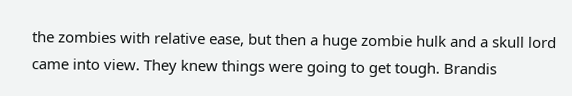the zombies with relative ease, but then a huge zombie hulk and a skull lord came into view. They knew things were going to get tough. Brandis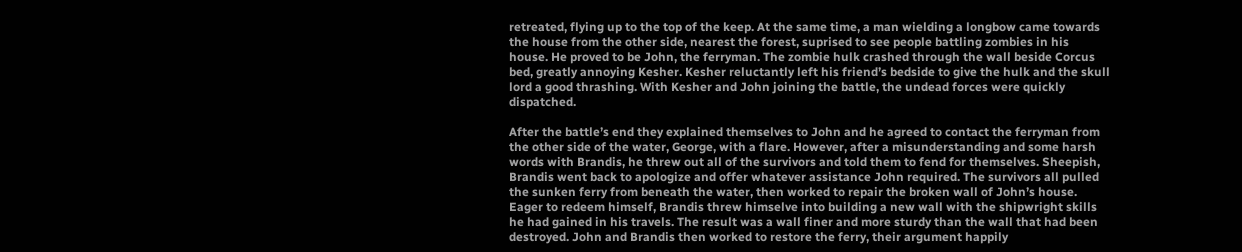retreated, flying up to the top of the keep. At the same time, a man wielding a longbow came towards the house from the other side, nearest the forest, suprised to see people battling zombies in his house. He proved to be John, the ferryman. The zombie hulk crashed through the wall beside Corcus bed, greatly annoying Kesher. Kesher reluctantly left his friend’s bedside to give the hulk and the skull lord a good thrashing. With Kesher and John joining the battle, the undead forces were quickly dispatched.

After the battle’s end they explained themselves to John and he agreed to contact the ferryman from the other side of the water, George, with a flare. However, after a misunderstanding and some harsh words with Brandis, he threw out all of the survivors and told them to fend for themselves. Sheepish, Brandis went back to apologize and offer whatever assistance John required. The survivors all pulled the sunken ferry from beneath the water, then worked to repair the broken wall of John’s house. Eager to redeem himself, Brandis threw himselve into building a new wall with the shipwright skills he had gained in his travels. The result was a wall finer and more sturdy than the wall that had been destroyed. John and Brandis then worked to restore the ferry, their argument happily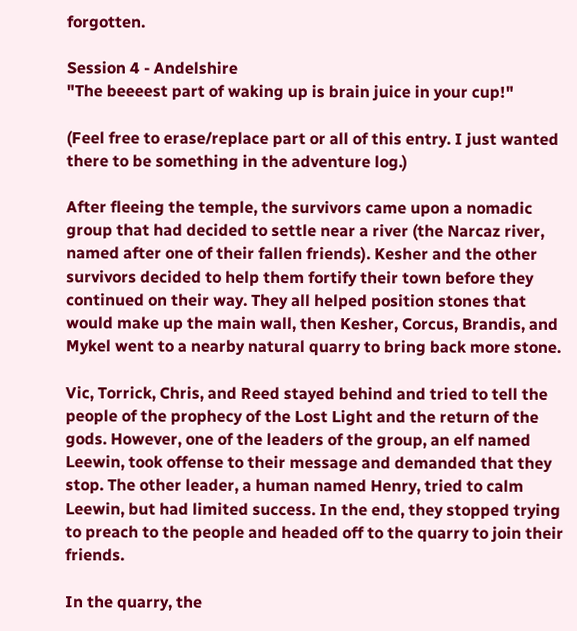forgotten.

Session 4 - Andelshire
"The beeeest part of waking up is brain juice in your cup!"

(Feel free to erase/replace part or all of this entry. I just wanted there to be something in the adventure log.)

After fleeing the temple, the survivors came upon a nomadic group that had decided to settle near a river (the Narcaz river, named after one of their fallen friends). Kesher and the other survivors decided to help them fortify their town before they continued on their way. They all helped position stones that would make up the main wall, then Kesher, Corcus, Brandis, and Mykel went to a nearby natural quarry to bring back more stone.

Vic, Torrick, Chris, and Reed stayed behind and tried to tell the people of the prophecy of the Lost Light and the return of the gods. However, one of the leaders of the group, an elf named Leewin, took offense to their message and demanded that they stop. The other leader, a human named Henry, tried to calm Leewin, but had limited success. In the end, they stopped trying to preach to the people and headed off to the quarry to join their friends.

In the quarry, the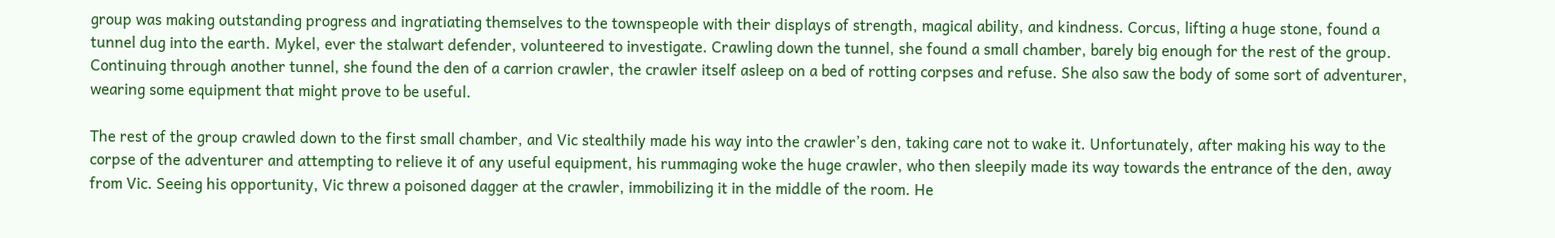group was making outstanding progress and ingratiating themselves to the townspeople with their displays of strength, magical ability, and kindness. Corcus, lifting a huge stone, found a tunnel dug into the earth. Mykel, ever the stalwart defender, volunteered to investigate. Crawling down the tunnel, she found a small chamber, barely big enough for the rest of the group. Continuing through another tunnel, she found the den of a carrion crawler, the crawler itself asleep on a bed of rotting corpses and refuse. She also saw the body of some sort of adventurer, wearing some equipment that might prove to be useful.

The rest of the group crawled down to the first small chamber, and Vic stealthily made his way into the crawler’s den, taking care not to wake it. Unfortunately, after making his way to the corpse of the adventurer and attempting to relieve it of any useful equipment, his rummaging woke the huge crawler, who then sleepily made its way towards the entrance of the den, away from Vic. Seeing his opportunity, Vic threw a poisoned dagger at the crawler, immobilizing it in the middle of the room. He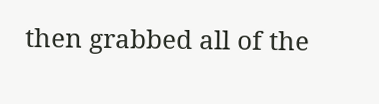then grabbed all of the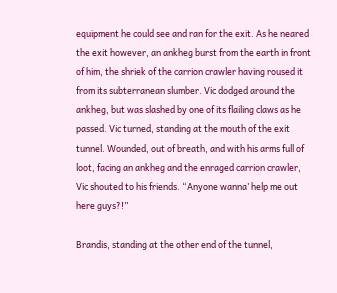equipment he could see and ran for the exit. As he neared the exit however, an ankheg burst from the earth in front of him, the shriek of the carrion crawler having roused it from its subterranean slumber. Vic dodged around the ankheg, but was slashed by one of its flailing claws as he passed. Vic turned, standing at the mouth of the exit tunnel. Wounded, out of breath, and with his arms full of loot, facing an ankheg and the enraged carrion crawler, Vic shouted to his friends. “Anyone wanna’ help me out here guys?!”

Brandis, standing at the other end of the tunnel,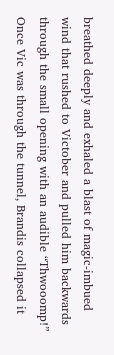breathed deeply and exhaled a blast of magic-imbued wind that rushed to Victober and pulled him backwards through the small opening with an audible “Thwooomp!” Once Vic was through the tunnel, Brandis collapsed it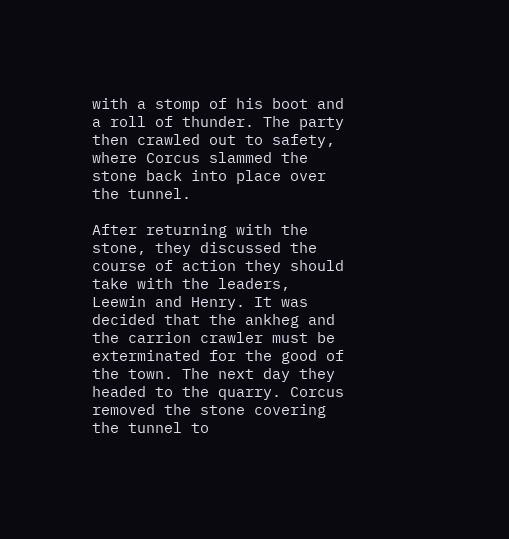with a stomp of his boot and a roll of thunder. The party then crawled out to safety, where Corcus slammed the stone back into place over the tunnel.

After returning with the stone, they discussed the course of action they should take with the leaders, Leewin and Henry. It was decided that the ankheg and the carrion crawler must be exterminated for the good of the town. The next day they headed to the quarry. Corcus removed the stone covering the tunnel to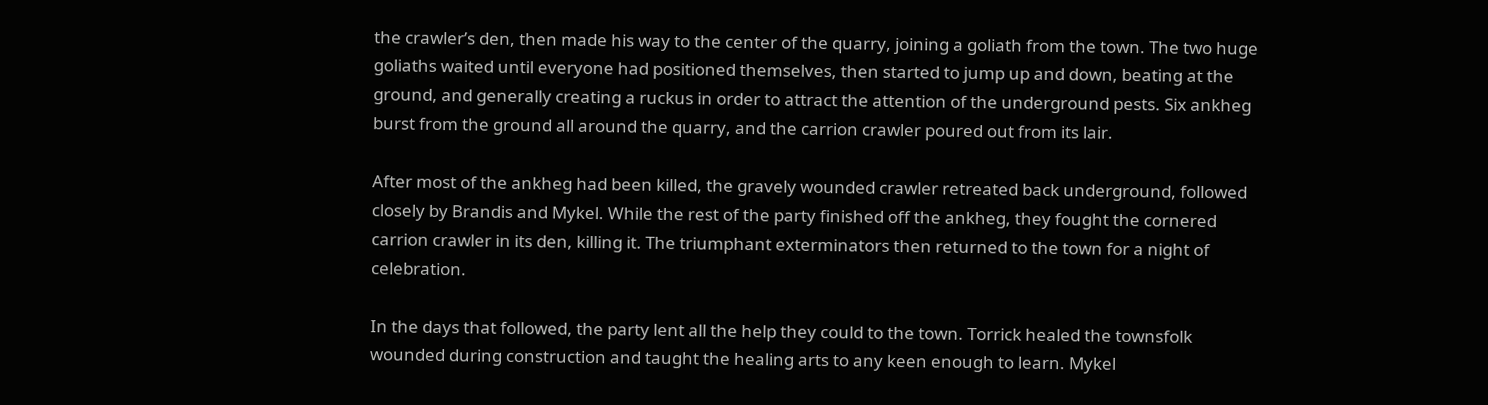the crawler’s den, then made his way to the center of the quarry, joining a goliath from the town. The two huge goliaths waited until everyone had positioned themselves, then started to jump up and down, beating at the ground, and generally creating a ruckus in order to attract the attention of the underground pests. Six ankheg burst from the ground all around the quarry, and the carrion crawler poured out from its lair.

After most of the ankheg had been killed, the gravely wounded crawler retreated back underground, followed closely by Brandis and Mykel. While the rest of the party finished off the ankheg, they fought the cornered carrion crawler in its den, killing it. The triumphant exterminators then returned to the town for a night of celebration.

In the days that followed, the party lent all the help they could to the town. Torrick healed the townsfolk wounded during construction and taught the healing arts to any keen enough to learn. Mykel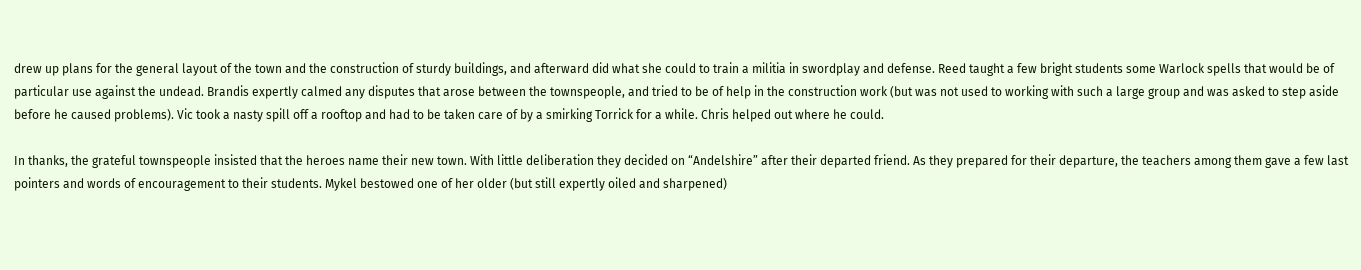drew up plans for the general layout of the town and the construction of sturdy buildings, and afterward did what she could to train a militia in swordplay and defense. Reed taught a few bright students some Warlock spells that would be of particular use against the undead. Brandis expertly calmed any disputes that arose between the townspeople, and tried to be of help in the construction work (but was not used to working with such a large group and was asked to step aside before he caused problems). Vic took a nasty spill off a rooftop and had to be taken care of by a smirking Torrick for a while. Chris helped out where he could.

In thanks, the grateful townspeople insisted that the heroes name their new town. With little deliberation they decided on “Andelshire” after their departed friend. As they prepared for their departure, the teachers among them gave a few last pointers and words of encouragement to their students. Mykel bestowed one of her older (but still expertly oiled and sharpened)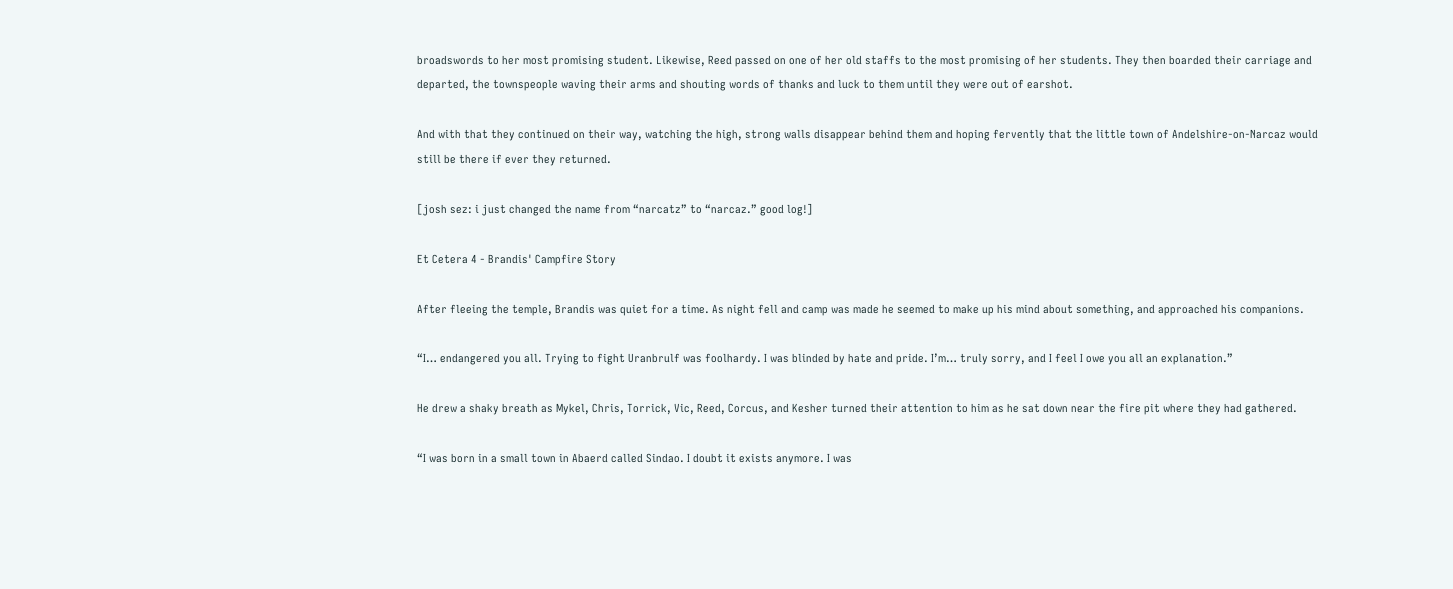broadswords to her most promising student. Likewise, Reed passed on one of her old staffs to the most promising of her students. They then boarded their carriage and departed, the townspeople waving their arms and shouting words of thanks and luck to them until they were out of earshot.

And with that they continued on their way, watching the high, strong walls disappear behind them and hoping fervently that the little town of Andelshire-on-Narcaz would still be there if ever they returned.

[josh sez: i just changed the name from “narcatz” to “narcaz.” good log!]

Et Cetera 4 - Brandis' Campfire Story

After fleeing the temple, Brandis was quiet for a time. As night fell and camp was made he seemed to make up his mind about something, and approached his companions.

“I… endangered you all. Trying to fight Uranbrulf was foolhardy. I was blinded by hate and pride. I’m… truly sorry, and I feel I owe you all an explanation.”

He drew a shaky breath as Mykel, Chris, Torrick, Vic, Reed, Corcus, and Kesher turned their attention to him as he sat down near the fire pit where they had gathered.

“I was born in a small town in Abaerd called Sindao. I doubt it exists anymore. I was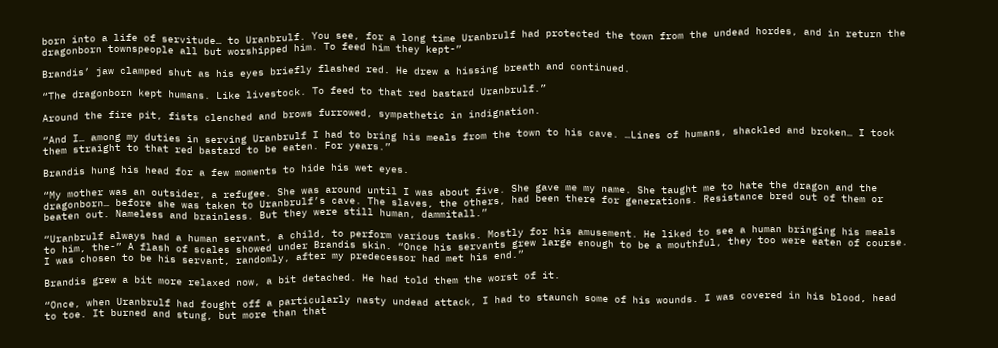born into a life of servitude… to Uranbrulf. You see, for a long time Uranbrulf had protected the town from the undead hordes, and in return the dragonborn townspeople all but worshipped him. To feed him they kept-”

Brandis’ jaw clamped shut as his eyes briefly flashed red. He drew a hissing breath and continued.

“The dragonborn kept humans. Like livestock. To feed to that red bastard Uranbrulf.”

Around the fire pit, fists clenched and brows furrowed, sympathetic in indignation.

“And I… among my duties in serving Uranbrulf I had to bring his meals from the town to his cave. …Lines of humans, shackled and broken… I took them straight to that red bastard to be eaten. For years.”

Brandis hung his head for a few moments to hide his wet eyes.

“My mother was an outsider, a refugee. She was around until I was about five. She gave me my name. She taught me to hate the dragon and the dragonborn… before she was taken to Uranbrulf’s cave. The slaves, the others, had been there for generations. Resistance bred out of them or beaten out. Nameless and brainless. But they were still human, dammitall.”

“Uranbrulf always had a human servant, a child, to perform various tasks. Mostly for his amusement. He liked to see a human bringing his meals to him, the-” A flash of scales showed under Brandis skin. “Once his servants grew large enough to be a mouthful, they too were eaten of course. I was chosen to be his servant, randomly, after my predecessor had met his end.”

Brandis grew a bit more relaxed now, a bit detached. He had told them the worst of it.

“Once, when Uranbrulf had fought off a particularly nasty undead attack, I had to staunch some of his wounds. I was covered in his blood, head to toe. It burned and stung, but more than that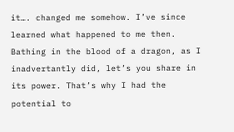it…. changed me somehow. I’ve since learned what happened to me then. Bathing in the blood of a dragon, as I inadvertantly did, let’s you share in its power. That’s why I had the potential to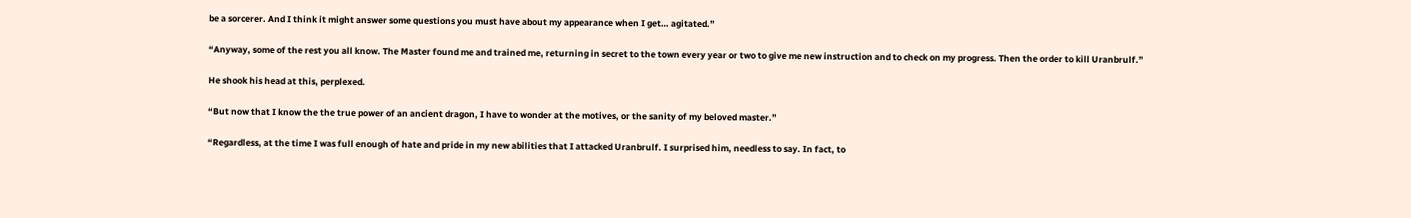be a sorcerer. And I think it might answer some questions you must have about my appearance when I get… agitated.”

“Anyway, some of the rest you all know. The Master found me and trained me, returning in secret to the town every year or two to give me new instruction and to check on my progress. Then the order to kill Uranbrulf.”

He shook his head at this, perplexed.

“But now that I know the the true power of an ancient dragon, I have to wonder at the motives, or the sanity of my beloved master.”

“Regardless, at the time I was full enough of hate and pride in my new abilities that I attacked Uranbrulf. I surprised him, needless to say. In fact, to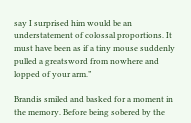say I surprised him would be an understatement of colossal proportions. It must have been as if a tiny mouse suddenly pulled a greatsword from nowhere and lopped of your arm.”

Brandis smiled and basked for a moment in the memory. Before being sobered by the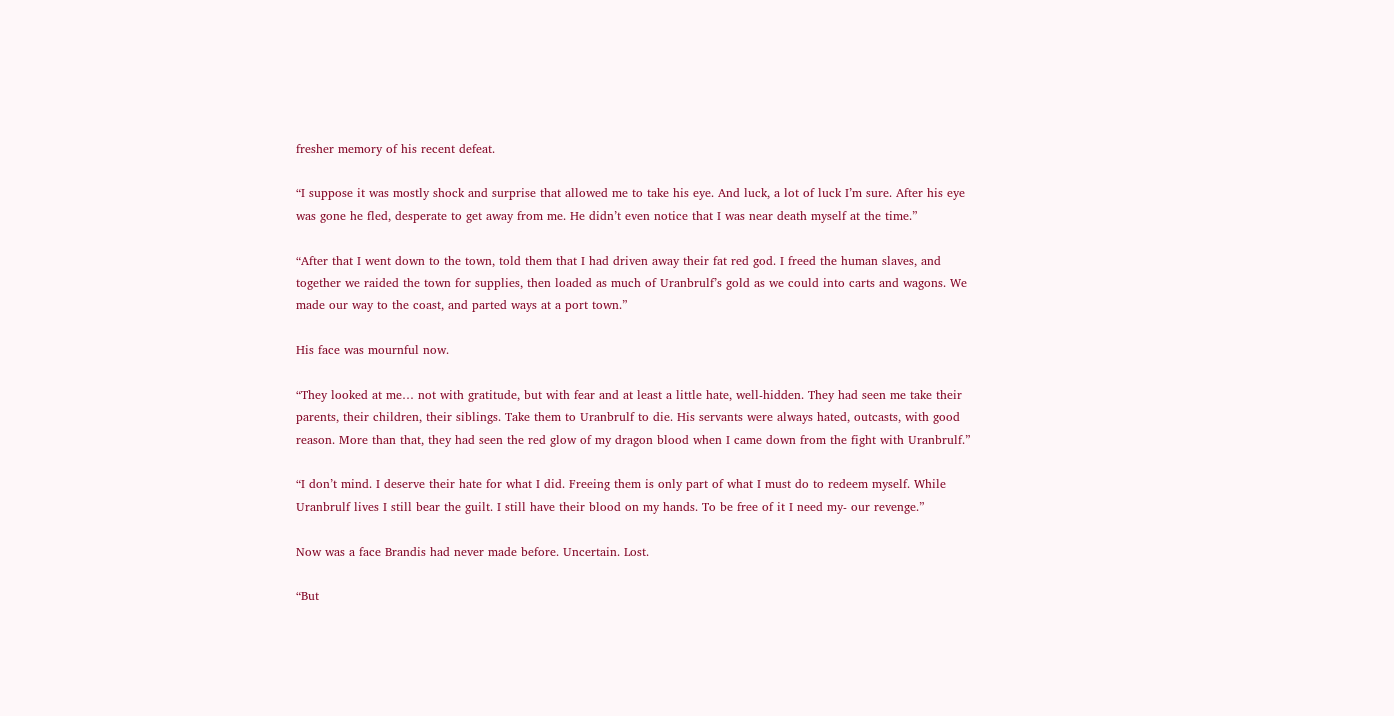fresher memory of his recent defeat.

“I suppose it was mostly shock and surprise that allowed me to take his eye. And luck, a lot of luck I’m sure. After his eye was gone he fled, desperate to get away from me. He didn’t even notice that I was near death myself at the time.”

“After that I went down to the town, told them that I had driven away their fat red god. I freed the human slaves, and together we raided the town for supplies, then loaded as much of Uranbrulf’s gold as we could into carts and wagons. We made our way to the coast, and parted ways at a port town.”

His face was mournful now.

“They looked at me… not with gratitude, but with fear and at least a little hate, well-hidden. They had seen me take their parents, their children, their siblings. Take them to Uranbrulf to die. His servants were always hated, outcasts, with good reason. More than that, they had seen the red glow of my dragon blood when I came down from the fight with Uranbrulf.”

“I don’t mind. I deserve their hate for what I did. Freeing them is only part of what I must do to redeem myself. While Uranbrulf lives I still bear the guilt. I still have their blood on my hands. To be free of it I need my- our revenge.”

Now was a face Brandis had never made before. Uncertain. Lost.

“But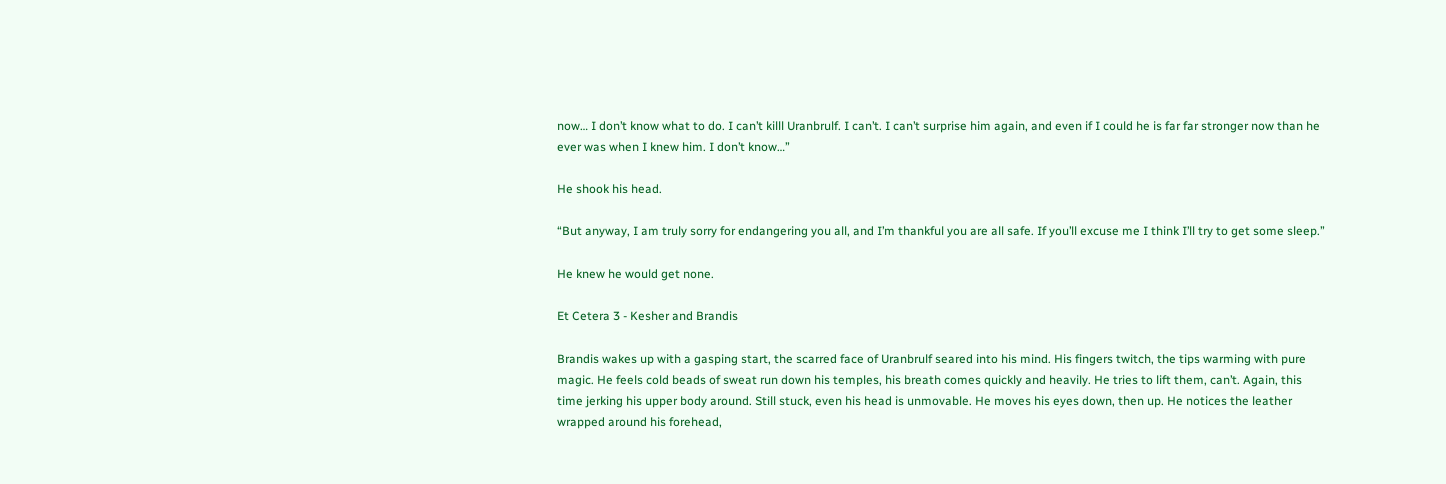now… I don’t know what to do. I can’t killl Uranbrulf. I can’t. I can’t surprise him again, and even if I could he is far far stronger now than he ever was when I knew him. I don’t know…”

He shook his head.

“But anyway, I am truly sorry for endangering you all, and I’m thankful you are all safe. If you’ll excuse me I think I’ll try to get some sleep.”

He knew he would get none.

Et Cetera 3 - Kesher and Brandis

Brandis wakes up with a gasping start, the scarred face of Uranbrulf seared into his mind. His fingers twitch, the tips warming with pure magic. He feels cold beads of sweat run down his temples, his breath comes quickly and heavily. He tries to lift them, can’t. Again, this time jerking his upper body around. Still stuck, even his head is unmovable. He moves his eyes down, then up. He notices the leather wrapped around his forehead,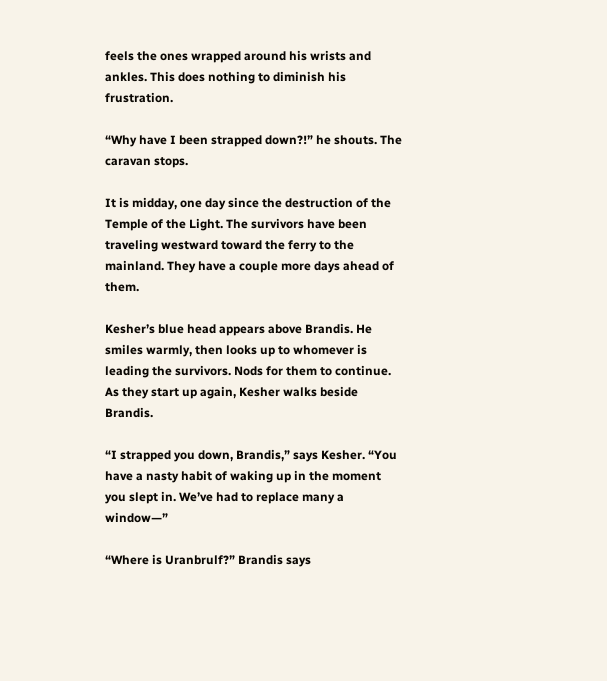feels the ones wrapped around his wrists and ankles. This does nothing to diminish his frustration.

“Why have I been strapped down?!” he shouts. The caravan stops.

It is midday, one day since the destruction of the Temple of the Light. The survivors have been traveling westward toward the ferry to the mainland. They have a couple more days ahead of them.

Kesher’s blue head appears above Brandis. He smiles warmly, then looks up to whomever is leading the survivors. Nods for them to continue. As they start up again, Kesher walks beside Brandis.

“I strapped you down, Brandis,” says Kesher. “You have a nasty habit of waking up in the moment you slept in. We’ve had to replace many a window—”

“Where is Uranbrulf?” Brandis says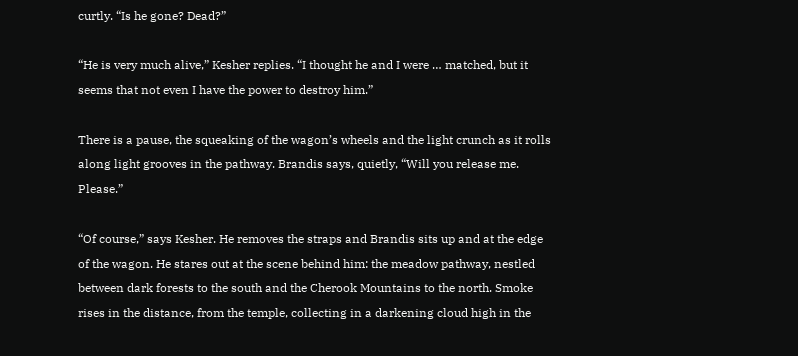curtly. “Is he gone? Dead?”

“He is very much alive,” Kesher replies. “I thought he and I were … matched, but it seems that not even I have the power to destroy him.”

There is a pause, the squeaking of the wagon’s wheels and the light crunch as it rolls along light grooves in the pathway. Brandis says, quietly, “Will you release me. Please.”

“Of course,” says Kesher. He removes the straps and Brandis sits up and at the edge of the wagon. He stares out at the scene behind him: the meadow pathway, nestled between dark forests to the south and the Cherook Mountains to the north. Smoke rises in the distance, from the temple, collecting in a darkening cloud high in the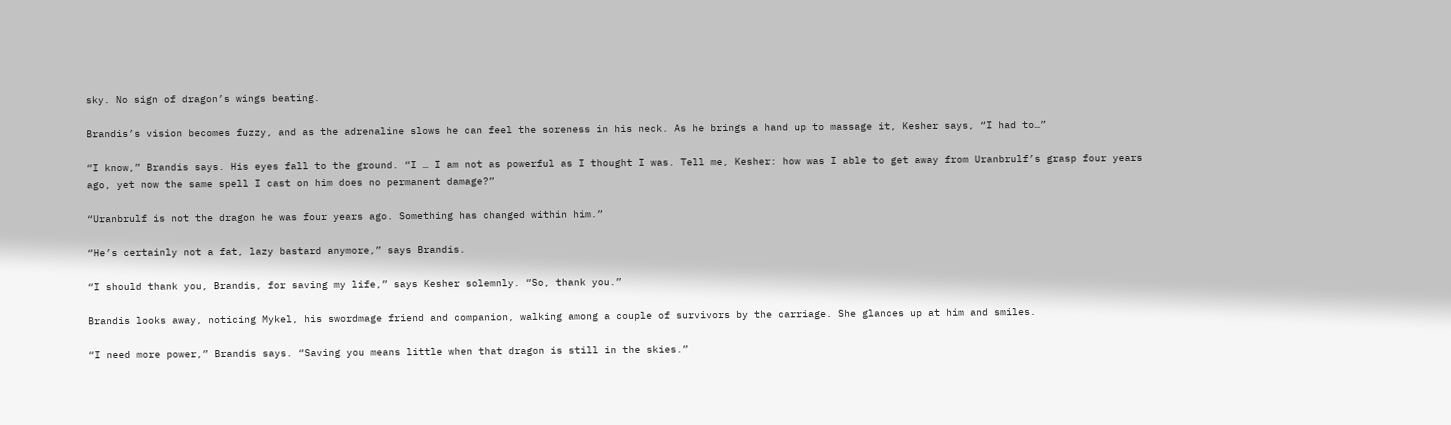sky. No sign of dragon’s wings beating.

Brandis’s vision becomes fuzzy, and as the adrenaline slows he can feel the soreness in his neck. As he brings a hand up to massage it, Kesher says, “I had to…”

“I know,” Brandis says. His eyes fall to the ground. “I … I am not as powerful as I thought I was. Tell me, Kesher: how was I able to get away from Uranbrulf’s grasp four years ago, yet now the same spell I cast on him does no permanent damage?”

“Uranbrulf is not the dragon he was four years ago. Something has changed within him.”

“He’s certainly not a fat, lazy bastard anymore,” says Brandis.

“I should thank you, Brandis, for saving my life,” says Kesher solemnly. “So, thank you.”

Brandis looks away, noticing Mykel, his swordmage friend and companion, walking among a couple of survivors by the carriage. She glances up at him and smiles.

“I need more power,” Brandis says. “Saving you means little when that dragon is still in the skies.”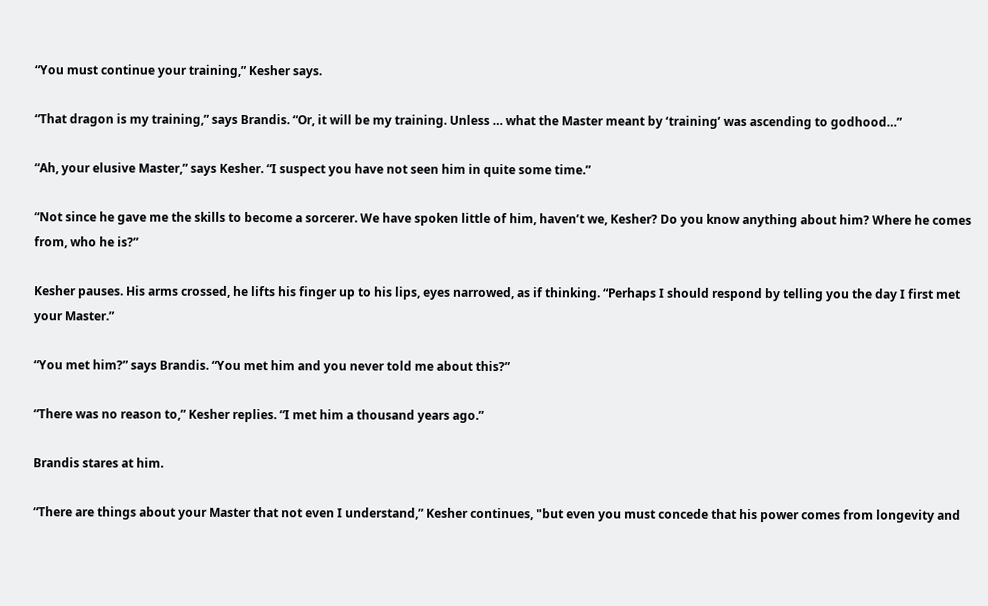“You must continue your training,” Kesher says.

“That dragon is my training,” says Brandis. “Or, it will be my training. Unless … what the Master meant by ‘training’ was ascending to godhood…”

“Ah, your elusive Master,” says Kesher. “I suspect you have not seen him in quite some time.”

“Not since he gave me the skills to become a sorcerer. We have spoken little of him, haven’t we, Kesher? Do you know anything about him? Where he comes from, who he is?”

Kesher pauses. His arms crossed, he lifts his finger up to his lips, eyes narrowed, as if thinking. “Perhaps I should respond by telling you the day I first met your Master.”

“You met him?” says Brandis. “You met him and you never told me about this?”

“There was no reason to,” Kesher replies. “I met him a thousand years ago.”

Brandis stares at him.

“There are things about your Master that not even I understand,” Kesher continues, "but even you must concede that his power comes from longevity and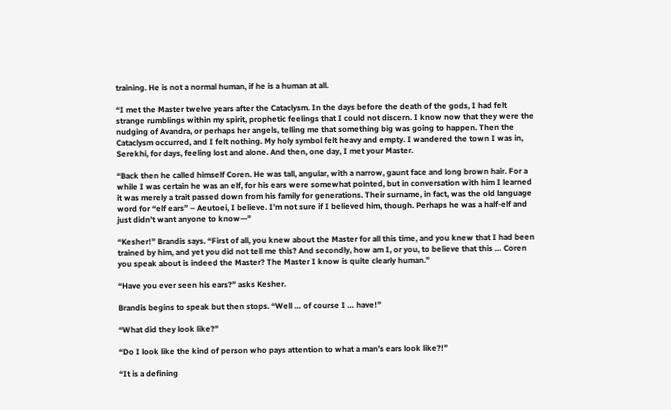training. He is not a normal human, if he is a human at all.

“I met the Master twelve years after the Cataclysm. In the days before the death of the gods, I had felt strange rumblings within my spirit, prophetic feelings that I could not discern. I know now that they were the nudging of Avandra, or perhaps her angels, telling me that something big was going to happen. Then the Cataclysm occurred, and I felt nothing. My holy symbol felt heavy and empty. I wandered the town I was in, Serekhi, for days, feeling lost and alone. And then, one day, I met your Master.

“Back then he called himself Coren. He was tall, angular, with a narrow, gaunt face and long brown hair. For a while I was certain he was an elf, for his ears were somewhat pointed, but in conversation with him I learned it was merely a trait passed down from his family for generations. Their surname, in fact, was the old language word for “elf ears” – Aeutoei, I believe. I’m not sure if I believed him, though. Perhaps he was a half-elf and just didn’t want anyone to know—"

“Kesher!” Brandis says. “First of all, you knew about the Master for all this time, and you knew that I had been trained by him, and yet you did not tell me this? And secondly, how am I, or you, to believe that this … Coren you speak about is indeed the Master? The Master I know is quite clearly human.”

“Have you ever seen his ears?” asks Kesher.

Brandis begins to speak but then stops. “Well … of course I … have!”

“What did they look like?”

“Do I look like the kind of person who pays attention to what a man’s ears look like?!”

“It is a defining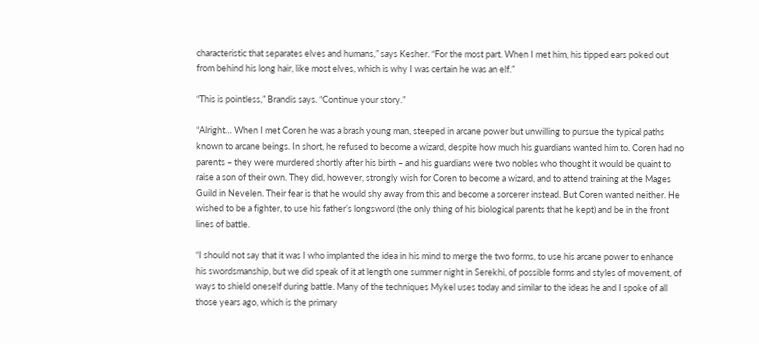characteristic that separates elves and humans,” says Kesher. “For the most part. When I met him, his tipped ears poked out from behind his long hair, like most elves, which is why I was certain he was an elf.”

“This is pointless,” Brandis says. “Continue your story.”

“Alright… When I met Coren he was a brash young man, steeped in arcane power but unwilling to pursue the typical paths known to arcane beings. In short, he refused to become a wizard, despite how much his guardians wanted him to. Coren had no parents – they were murdered shortly after his birth – and his guardians were two nobles who thought it would be quaint to raise a son of their own. They did, however, strongly wish for Coren to become a wizard, and to attend training at the Mages Guild in Nevelen. Their fear is that he would shy away from this and become a sorcerer instead. But Coren wanted neither. He wished to be a fighter, to use his father’s longsword (the only thing of his biological parents that he kept) and be in the front lines of battle.

“I should not say that it was I who implanted the idea in his mind to merge the two forms, to use his arcane power to enhance his swordsmanship, but we did speak of it at length one summer night in Serekhi, of possible forms and styles of movement, of ways to shield oneself during battle. Many of the techniques Mykel uses today and similar to the ideas he and I spoke of all those years ago, which is the primary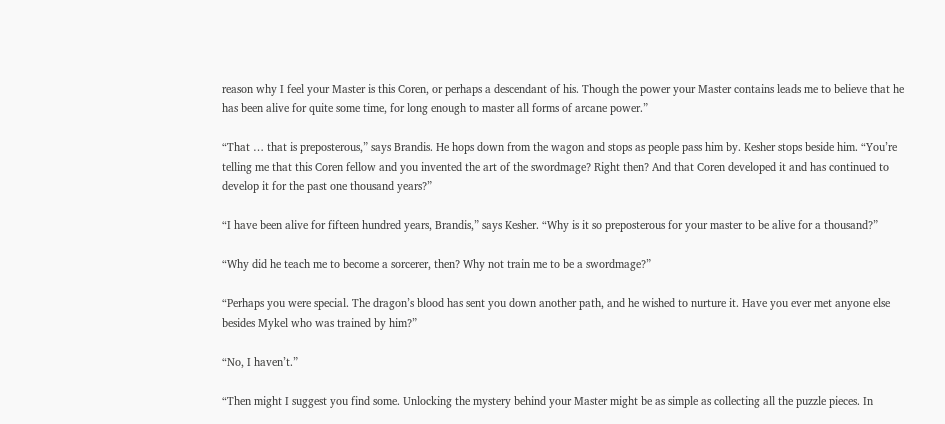reason why I feel your Master is this Coren, or perhaps a descendant of his. Though the power your Master contains leads me to believe that he has been alive for quite some time, for long enough to master all forms of arcane power.”

“That … that is preposterous,” says Brandis. He hops down from the wagon and stops as people pass him by. Kesher stops beside him. “You’re telling me that this Coren fellow and you invented the art of the swordmage? Right then? And that Coren developed it and has continued to develop it for the past one thousand years?”

“I have been alive for fifteen hundred years, Brandis,” says Kesher. “Why is it so preposterous for your master to be alive for a thousand?”

“Why did he teach me to become a sorcerer, then? Why not train me to be a swordmage?”

“Perhaps you were special. The dragon’s blood has sent you down another path, and he wished to nurture it. Have you ever met anyone else besides Mykel who was trained by him?”

“No, I haven’t.”

“Then might I suggest you find some. Unlocking the mystery behind your Master might be as simple as collecting all the puzzle pieces. In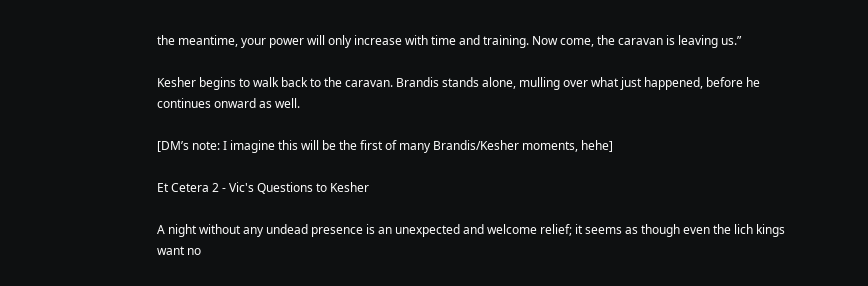the meantime, your power will only increase with time and training. Now come, the caravan is leaving us.”

Kesher begins to walk back to the caravan. Brandis stands alone, mulling over what just happened, before he continues onward as well.

[DM’s note: I imagine this will be the first of many Brandis/Kesher moments, hehe]

Et Cetera 2 - Vic's Questions to Kesher

A night without any undead presence is an unexpected and welcome relief; it seems as though even the lich kings want no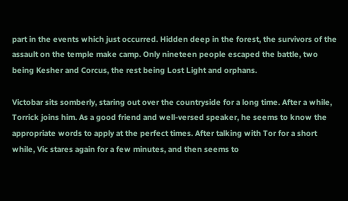part in the events which just occurred. Hidden deep in the forest, the survivors of the assault on the temple make camp. Only nineteen people escaped the battle, two being Kesher and Corcus, the rest being Lost Light and orphans.

Victobar sits somberly, staring out over the countryside for a long time. After a while, Torrick joins him. As a good friend and well-versed speaker, he seems to know the appropriate words to apply at the perfect times. After talking with Tor for a short while, Vic stares again for a few minutes, and then seems to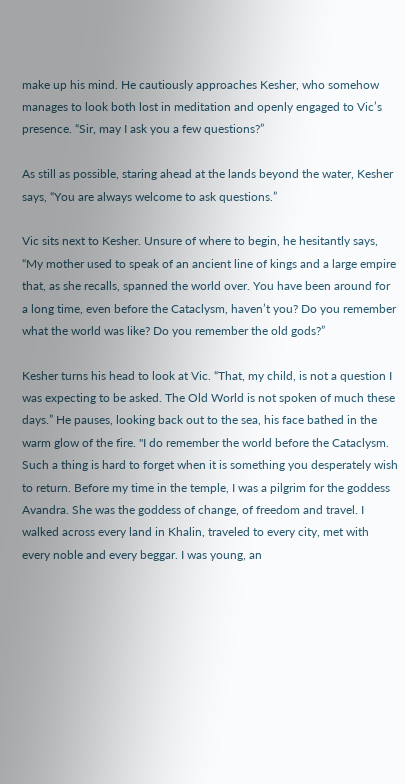make up his mind. He cautiously approaches Kesher, who somehow manages to look both lost in meditation and openly engaged to Vic’s presence. “Sir, may I ask you a few questions?”

As still as possible, staring ahead at the lands beyond the water, Kesher says, “You are always welcome to ask questions.”

Vic sits next to Kesher. Unsure of where to begin, he hesitantly says, “My mother used to speak of an ancient line of kings and a large empire that, as she recalls, spanned the world over. You have been around for a long time, even before the Cataclysm, haven’t you? Do you remember what the world was like? Do you remember the old gods?”

Kesher turns his head to look at Vic. “That, my child, is not a question I was expecting to be asked. The Old World is not spoken of much these days.” He pauses, looking back out to the sea, his face bathed in the warm glow of the fire. "I do remember the world before the Cataclysm. Such a thing is hard to forget when it is something you desperately wish to return. Before my time in the temple, I was a pilgrim for the goddess Avandra. She was the goddess of change, of freedom and travel. I walked across every land in Khalin, traveled to every city, met with every noble and every beggar. I was young, an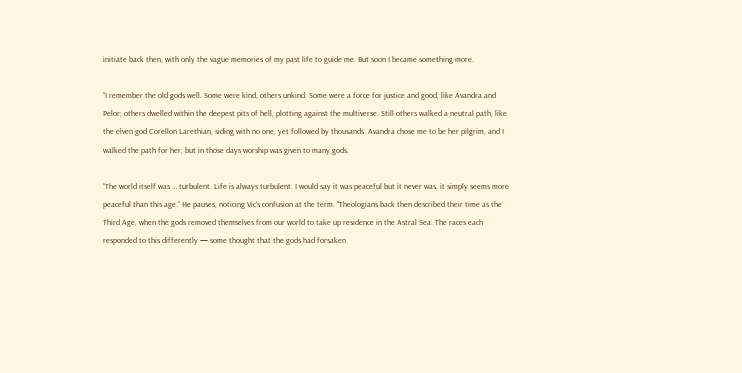initiate back then, with only the vague memories of my past life to guide me. But soon I became something more.

“I remember the old gods well. Some were kind, others unkind. Some were a force for justice and good, like Avandra and Pelor; others dwelled within the deepest pits of hell, plotting against the multiverse. Still others walked a neutral path, like the elven god Corellon Larethian, siding with no one, yet followed by thousands. Avandra chose me to be her pilgrim, and I walked the path for her, but in those days worship was given to many gods.

“The world itself was … turbulent. Life is always turbulent. I would say it was peaceful but it never was, it simply seems more peaceful than this age.” He pauses, noticing Vic’s confusion at the term. "Theologians back then described their time as the Third Age, when the gods removed themselves from our world to take up residence in the Astral Sea. The races each responded to this differently — some thought that the gods had forsaken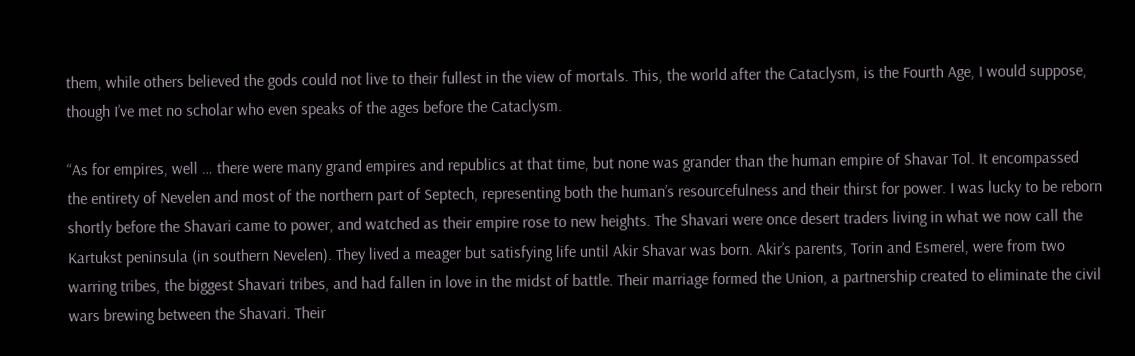them, while others believed the gods could not live to their fullest in the view of mortals. This, the world after the Cataclysm, is the Fourth Age, I would suppose, though I’ve met no scholar who even speaks of the ages before the Cataclysm.

“As for empires, well … there were many grand empires and republics at that time, but none was grander than the human empire of Shavar Tol. It encompassed the entirety of Nevelen and most of the northern part of Septech, representing both the human’s resourcefulness and their thirst for power. I was lucky to be reborn shortly before the Shavari came to power, and watched as their empire rose to new heights. The Shavari were once desert traders living in what we now call the Kartukst peninsula (in southern Nevelen). They lived a meager but satisfying life until Akir Shavar was born. Akir’s parents, Torin and Esmerel, were from two warring tribes, the biggest Shavari tribes, and had fallen in love in the midst of battle. Their marriage formed the Union, a partnership created to eliminate the civil wars brewing between the Shavari. Their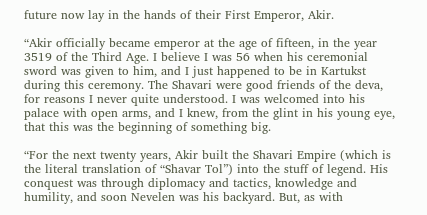future now lay in the hands of their First Emperor, Akir.

“Akir officially became emperor at the age of fifteen, in the year 3519 of the Third Age. I believe I was 56 when his ceremonial sword was given to him, and I just happened to be in Kartukst during this ceremony. The Shavari were good friends of the deva, for reasons I never quite understood. I was welcomed into his palace with open arms, and I knew, from the glint in his young eye, that this was the beginning of something big.

“For the next twenty years, Akir built the Shavari Empire (which is the literal translation of “Shavar Tol”) into the stuff of legend. His conquest was through diplomacy and tactics, knowledge and humility, and soon Nevelen was his backyard. But, as with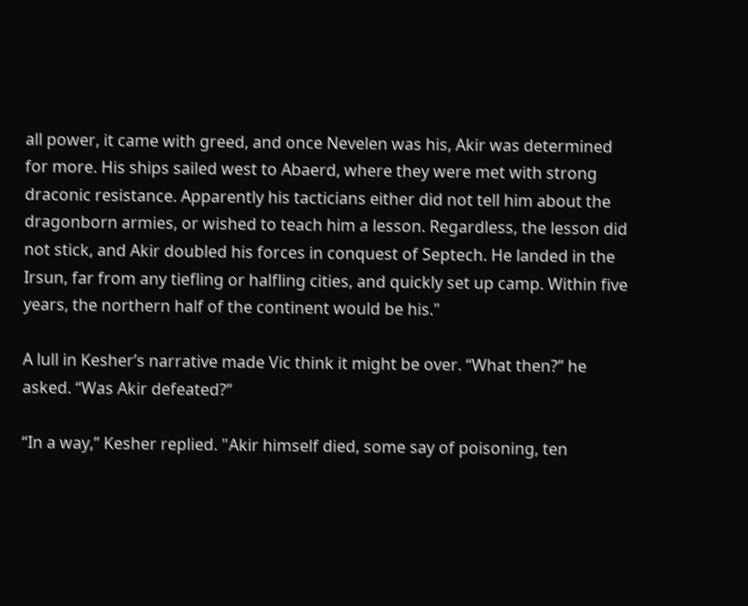all power, it came with greed, and once Nevelen was his, Akir was determined for more. His ships sailed west to Abaerd, where they were met with strong draconic resistance. Apparently his tacticians either did not tell him about the dragonborn armies, or wished to teach him a lesson. Regardless, the lesson did not stick, and Akir doubled his forces in conquest of Septech. He landed in the Irsun, far from any tiefling or halfling cities, and quickly set up camp. Within five years, the northern half of the continent would be his."

A lull in Kesher’s narrative made Vic think it might be over. “What then?” he asked. “Was Akir defeated?”

“In a way,” Kesher replied. "Akir himself died, some say of poisoning, ten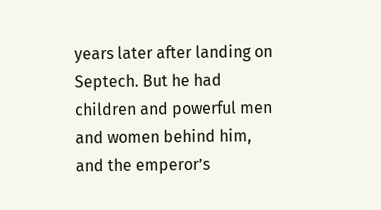years later after landing on Septech. But he had children and powerful men and women behind him, and the emperor’s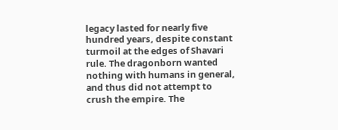legacy lasted for nearly five hundred years, despite constant turmoil at the edges of Shavari rule. The dragonborn wanted nothing with humans in general, and thus did not attempt to crush the empire. The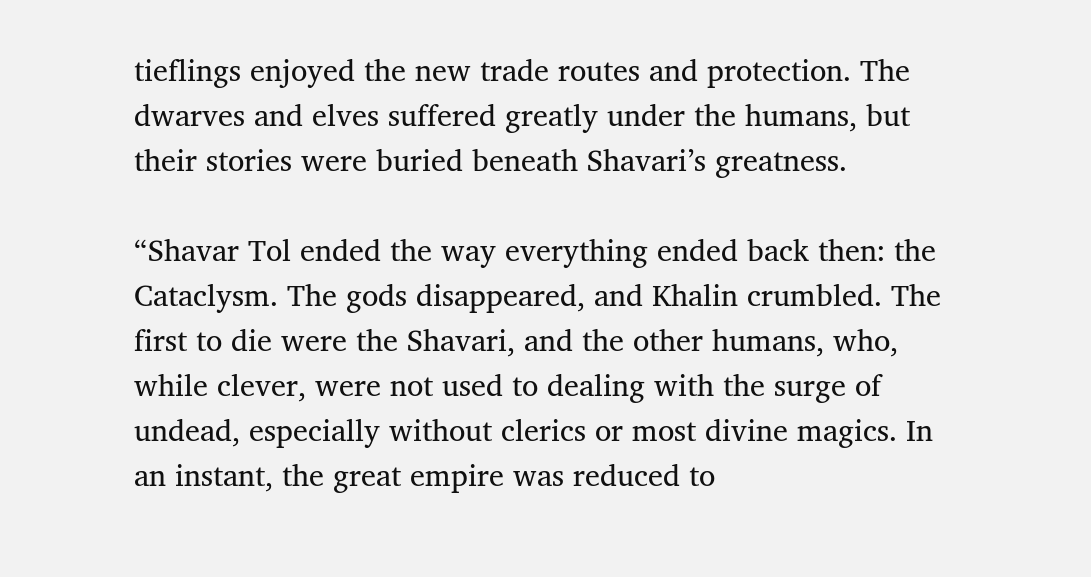tieflings enjoyed the new trade routes and protection. The dwarves and elves suffered greatly under the humans, but their stories were buried beneath Shavari’s greatness.

“Shavar Tol ended the way everything ended back then: the Cataclysm. The gods disappeared, and Khalin crumbled. The first to die were the Shavari, and the other humans, who, while clever, were not used to dealing with the surge of undead, especially without clerics or most divine magics. In an instant, the great empire was reduced to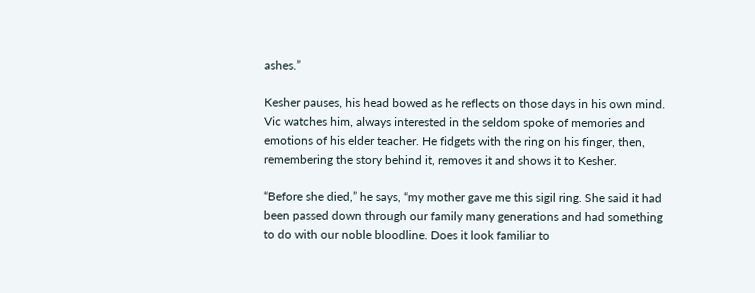ashes.”

Kesher pauses, his head bowed as he reflects on those days in his own mind. Vic watches him, always interested in the seldom spoke of memories and emotions of his elder teacher. He fidgets with the ring on his finger, then, remembering the story behind it, removes it and shows it to Kesher.

“Before she died,” he says, “my mother gave me this sigil ring. She said it had been passed down through our family many generations and had something to do with our noble bloodline. Does it look familiar to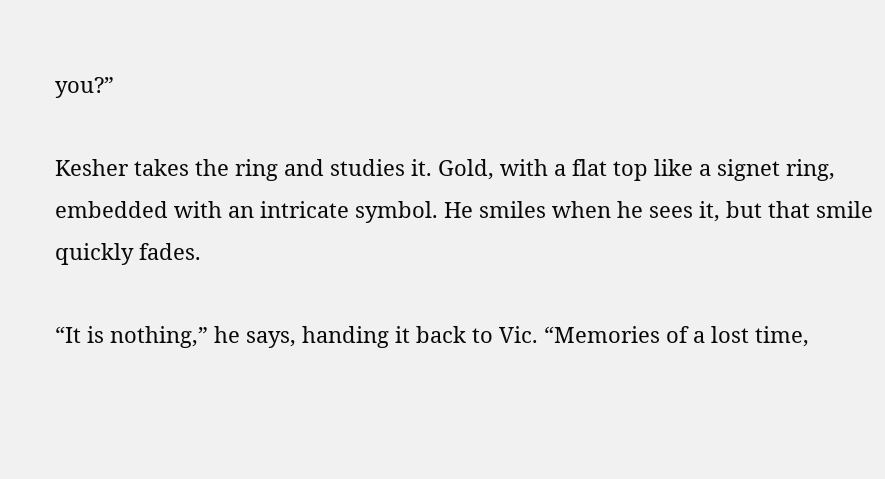you?”

Kesher takes the ring and studies it. Gold, with a flat top like a signet ring, embedded with an intricate symbol. He smiles when he sees it, but that smile quickly fades.

“It is nothing,” he says, handing it back to Vic. “Memories of a lost time,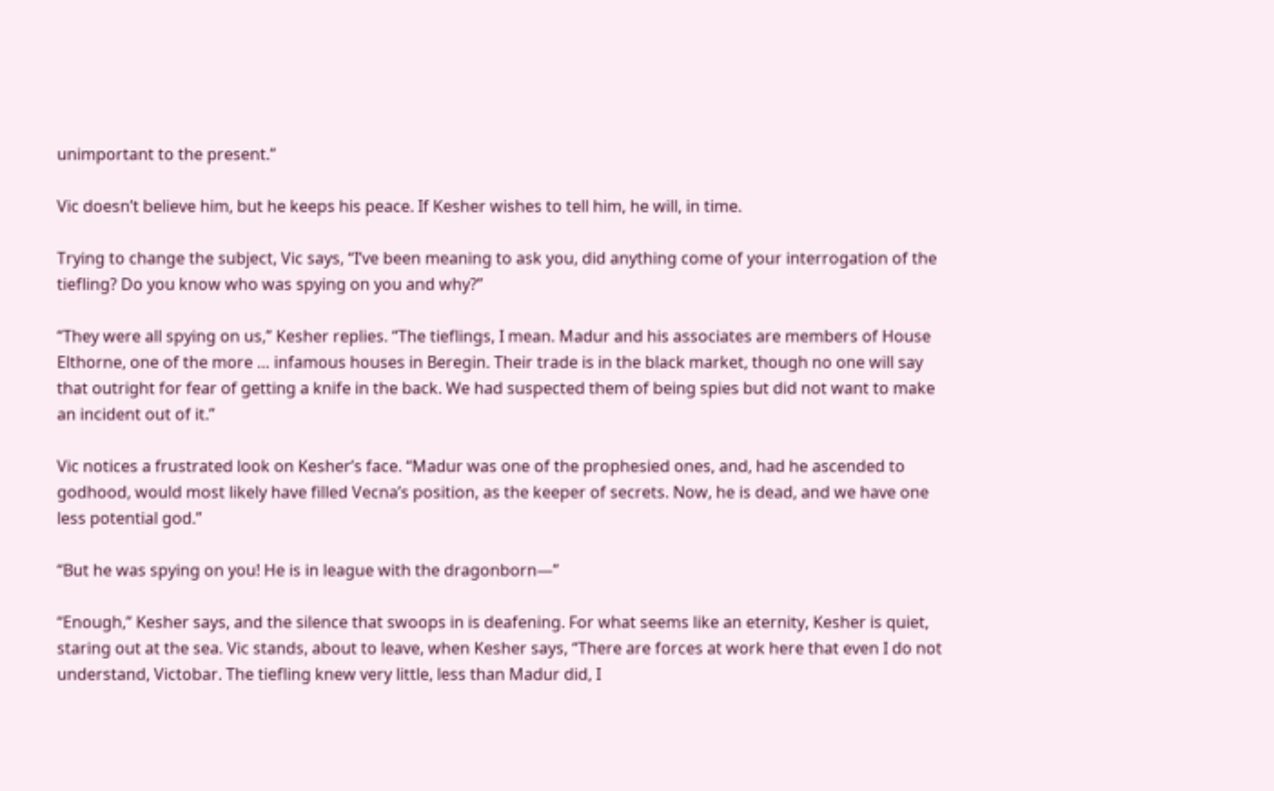unimportant to the present.”

Vic doesn’t believe him, but he keeps his peace. If Kesher wishes to tell him, he will, in time.

Trying to change the subject, Vic says, “I’ve been meaning to ask you, did anything come of your interrogation of the tiefling? Do you know who was spying on you and why?”

“They were all spying on us,” Kesher replies. “The tieflings, I mean. Madur and his associates are members of House Elthorne, one of the more … infamous houses in Beregin. Their trade is in the black market, though no one will say that outright for fear of getting a knife in the back. We had suspected them of being spies but did not want to make an incident out of it.”

Vic notices a frustrated look on Kesher’s face. “Madur was one of the prophesied ones, and, had he ascended to godhood, would most likely have filled Vecna’s position, as the keeper of secrets. Now, he is dead, and we have one less potential god.”

“But he was spying on you! He is in league with the dragonborn—”

“Enough,” Kesher says, and the silence that swoops in is deafening. For what seems like an eternity, Kesher is quiet, staring out at the sea. Vic stands, about to leave, when Kesher says, “There are forces at work here that even I do not understand, Victobar. The tiefling knew very little, less than Madur did, I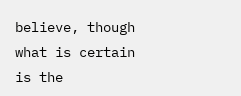believe, though what is certain is the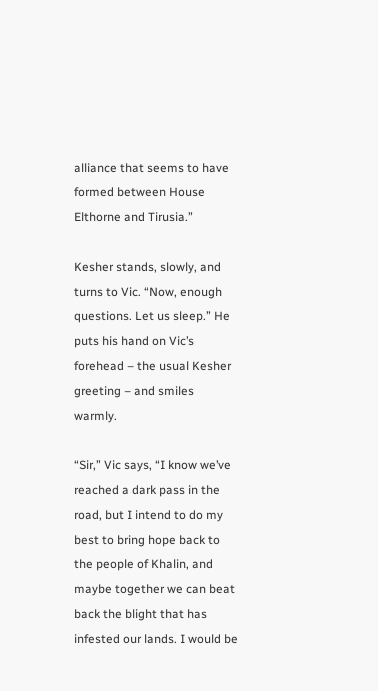alliance that seems to have formed between House Elthorne and Tirusia.”

Kesher stands, slowly, and turns to Vic. “Now, enough questions. Let us sleep.” He puts his hand on Vic’s forehead – the usual Kesher greeting – and smiles warmly.

“Sir,” Vic says, “I know we’ve reached a dark pass in the road, but I intend to do my best to bring hope back to the people of Khalin, and maybe together we can beat back the blight that has infested our lands. I would be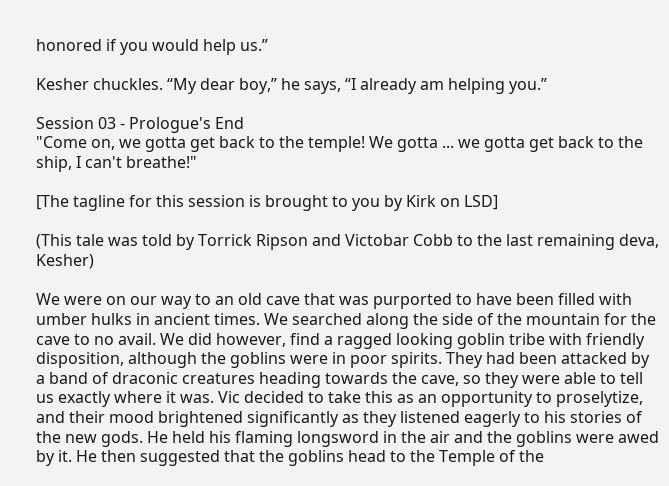honored if you would help us.”

Kesher chuckles. “My dear boy,” he says, “I already am helping you.”

Session 03 - Prologue's End
"Come on, we gotta get back to the temple! We gotta ... we gotta get back to the ship, I can't breathe!"

[The tagline for this session is brought to you by Kirk on LSD]

(This tale was told by Torrick Ripson and Victobar Cobb to the last remaining deva, Kesher)

We were on our way to an old cave that was purported to have been filled with umber hulks in ancient times. We searched along the side of the mountain for the cave to no avail. We did however, find a ragged looking goblin tribe with friendly disposition, although the goblins were in poor spirits. They had been attacked by a band of draconic creatures heading towards the cave, so they were able to tell us exactly where it was. Vic decided to take this as an opportunity to proselytize, and their mood brightened significantly as they listened eagerly to his stories of the new gods. He held his flaming longsword in the air and the goblins were awed by it. He then suggested that the goblins head to the Temple of the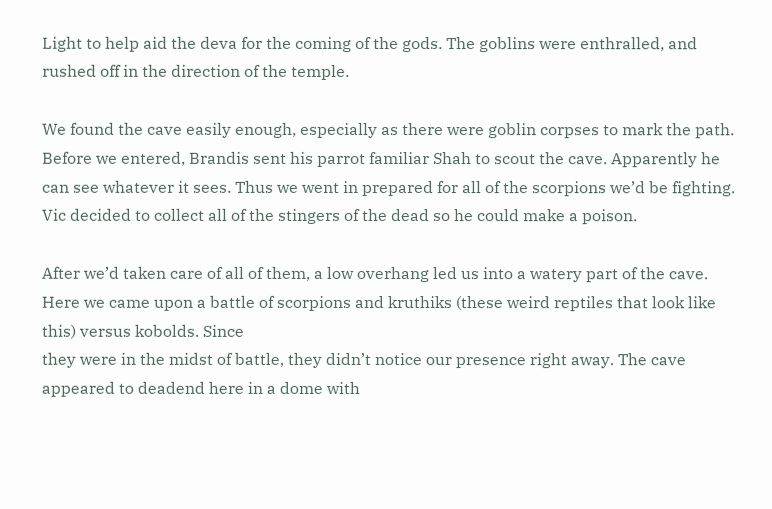Light to help aid the deva for the coming of the gods. The goblins were enthralled, and rushed off in the direction of the temple.

We found the cave easily enough, especially as there were goblin corpses to mark the path. Before we entered, Brandis sent his parrot familiar Shah to scout the cave. Apparently he can see whatever it sees. Thus we went in prepared for all of the scorpions we’d be fighting. Vic decided to collect all of the stingers of the dead so he could make a poison.

After we’d taken care of all of them, a low overhang led us into a watery part of the cave. Here we came upon a battle of scorpions and kruthiks (these weird reptiles that look like this) versus kobolds. Since
they were in the midst of battle, they didn’t notice our presence right away. The cave appeared to deadend here in a dome with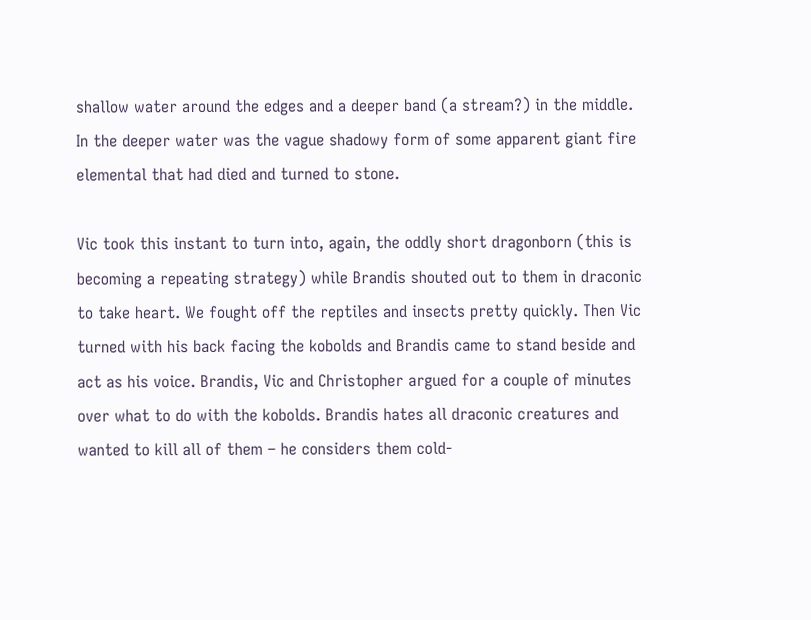shallow water around the edges and a deeper band (a stream?) in the middle. In the deeper water was the vague shadowy form of some apparent giant fire elemental that had died and turned to stone.

Vic took this instant to turn into, again, the oddly short dragonborn (this is becoming a repeating strategy) while Brandis shouted out to them in draconic to take heart. We fought off the reptiles and insects pretty quickly. Then Vic turned with his back facing the kobolds and Brandis came to stand beside and act as his voice. Brandis, Vic and Christopher argued for a couple of minutes over what to do with the kobolds. Brandis hates all draconic creatures and wanted to kill all of them – he considers them cold-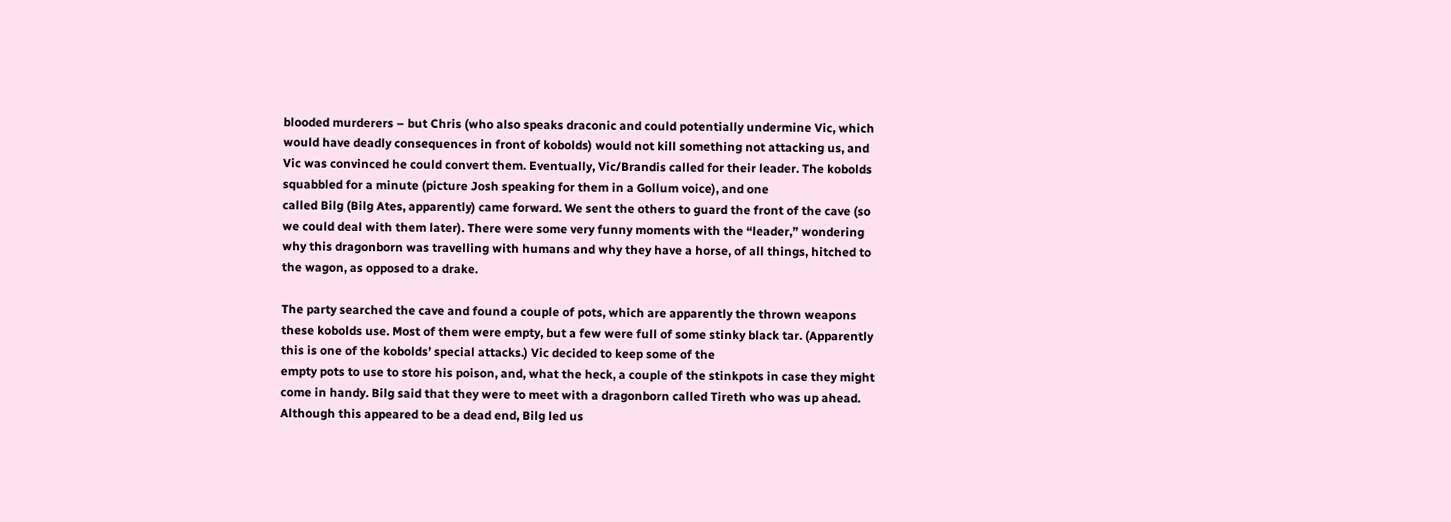blooded murderers – but Chris (who also speaks draconic and could potentially undermine Vic, which would have deadly consequences in front of kobolds) would not kill something not attacking us, and Vic was convinced he could convert them. Eventually, Vic/Brandis called for their leader. The kobolds squabbled for a minute (picture Josh speaking for them in a Gollum voice), and one
called Bilg (Bilg Ates, apparently) came forward. We sent the others to guard the front of the cave (so we could deal with them later). There were some very funny moments with the “leader,” wondering why this dragonborn was travelling with humans and why they have a horse, of all things, hitched to the wagon, as opposed to a drake.

The party searched the cave and found a couple of pots, which are apparently the thrown weapons these kobolds use. Most of them were empty, but a few were full of some stinky black tar. (Apparently this is one of the kobolds’ special attacks.) Vic decided to keep some of the
empty pots to use to store his poison, and, what the heck, a couple of the stinkpots in case they might come in handy. Bilg said that they were to meet with a dragonborn called Tireth who was up ahead. Although this appeared to be a dead end, Bilg led us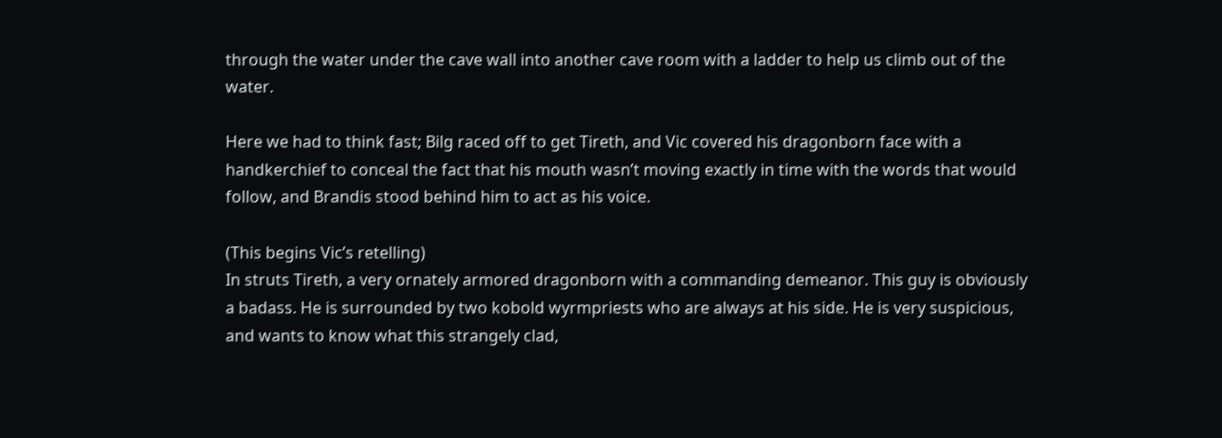through the water under the cave wall into another cave room with a ladder to help us climb out of the water.

Here we had to think fast; Bilg raced off to get Tireth, and Vic covered his dragonborn face with a handkerchief to conceal the fact that his mouth wasn’t moving exactly in time with the words that would follow, and Brandis stood behind him to act as his voice.

(This begins Vic’s retelling)
In struts Tireth, a very ornately armored dragonborn with a commanding demeanor. This guy is obviously a badass. He is surrounded by two kobold wyrmpriests who are always at his side. He is very suspicious, and wants to know what this strangely clad,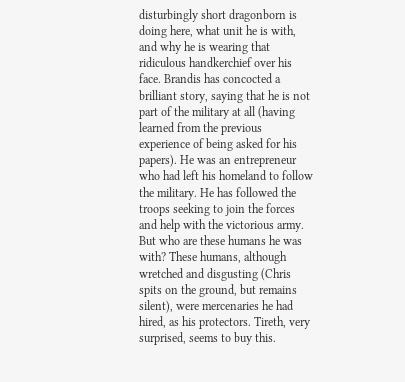disturbingly short dragonborn is doing here, what unit he is with, and why he is wearing that ridiculous handkerchief over his face. Brandis has concocted a brilliant story, saying that he is not part of the military at all (having learned from the previous experience of being asked for his papers). He was an entrepreneur who had left his homeland to follow the military. He has followed the troops seeking to join the forces and help with the victorious army. But who are these humans he was with? These humans, although wretched and disgusting (Chris spits on the ground, but remains silent), were mercenaries he had hired, as his protectors. Tireth, very surprised, seems to buy this.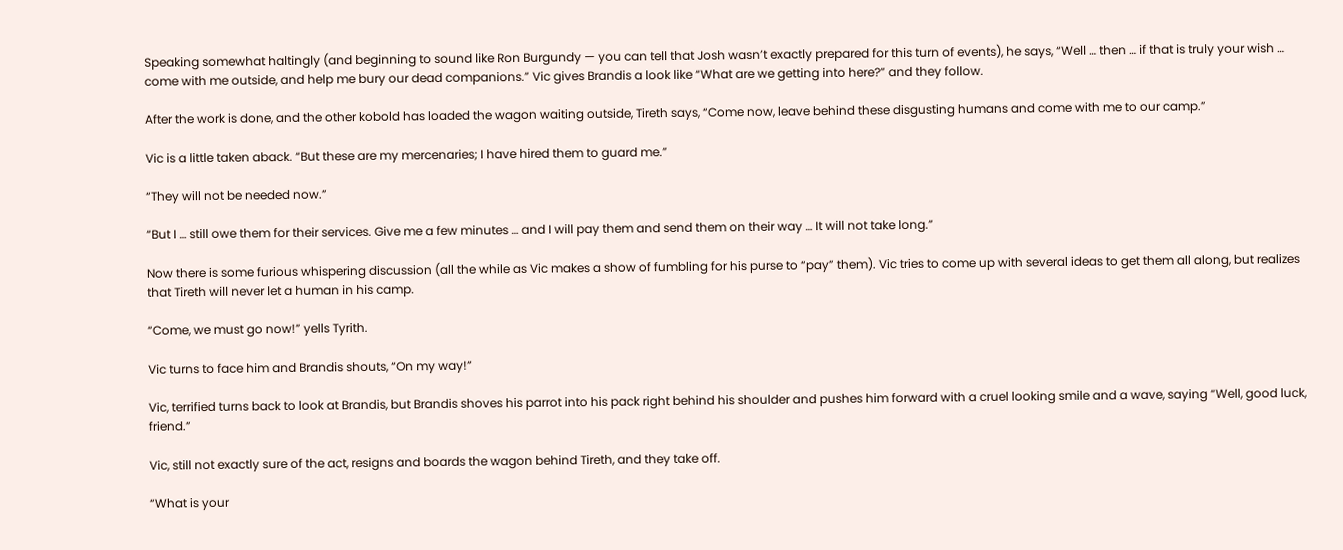Speaking somewhat haltingly (and beginning to sound like Ron Burgundy — you can tell that Josh wasn’t exactly prepared for this turn of events), he says, “Well … then … if that is truly your wish … come with me outside, and help me bury our dead companions.” Vic gives Brandis a look like “What are we getting into here?” and they follow.

After the work is done, and the other kobold has loaded the wagon waiting outside, Tireth says, “Come now, leave behind these disgusting humans and come with me to our camp.”

Vic is a little taken aback. “But these are my mercenaries; I have hired them to guard me.”

“They will not be needed now.”

“But I … still owe them for their services. Give me a few minutes … and I will pay them and send them on their way … It will not take long.”

Now there is some furious whispering discussion (all the while as Vic makes a show of fumbling for his purse to “pay” them). Vic tries to come up with several ideas to get them all along, but realizes that Tireth will never let a human in his camp.

“Come, we must go now!” yells Tyrith.

Vic turns to face him and Brandis shouts, “On my way!”

Vic, terrified turns back to look at Brandis, but Brandis shoves his parrot into his pack right behind his shoulder and pushes him forward with a cruel looking smile and a wave, saying “Well, good luck, friend.”

Vic, still not exactly sure of the act, resigns and boards the wagon behind Tireth, and they take off.

“What is your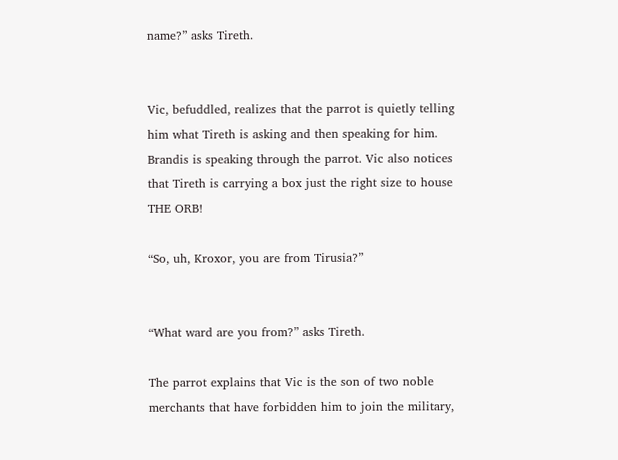name?” asks Tireth.


Vic, befuddled, realizes that the parrot is quietly telling him what Tireth is asking and then speaking for him. Brandis is speaking through the parrot. Vic also notices that Tireth is carrying a box just the right size to house THE ORB!

“So, uh, Kroxor, you are from Tirusia?”


“What ward are you from?” asks Tireth.

The parrot explains that Vic is the son of two noble merchants that have forbidden him to join the military,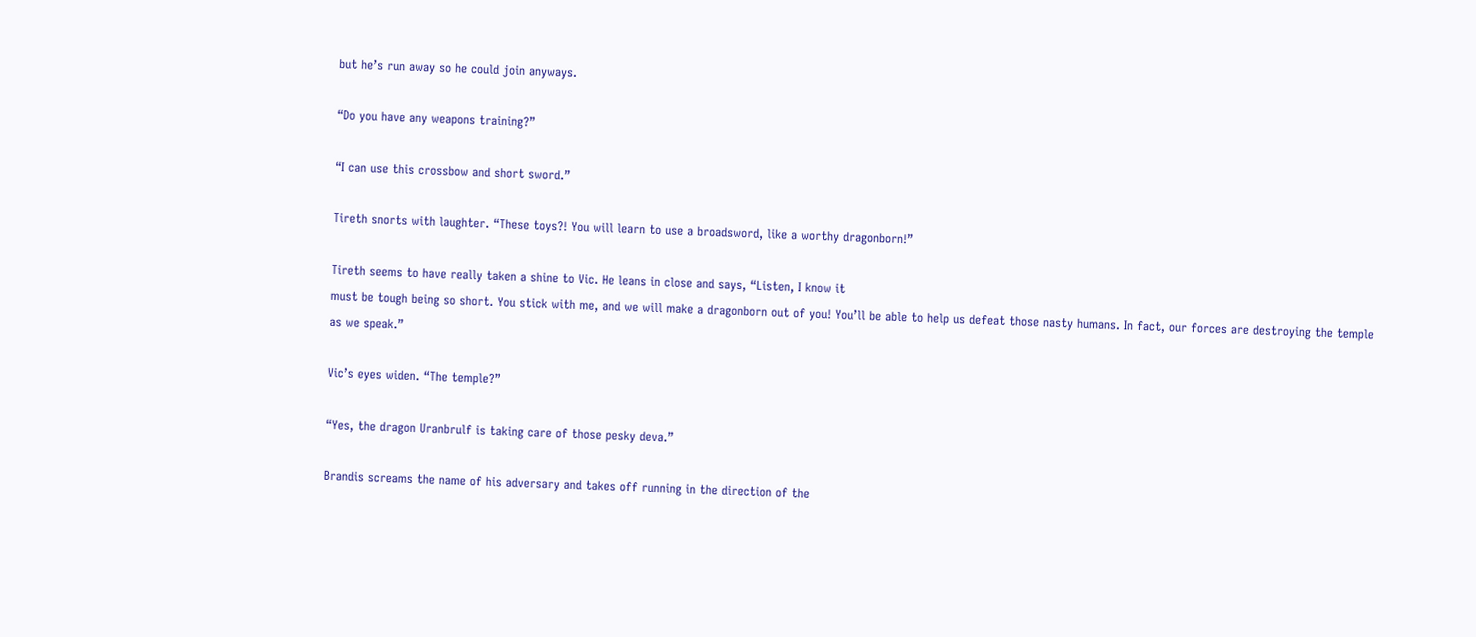but he’s run away so he could join anyways.

“Do you have any weapons training?”

“I can use this crossbow and short sword.”

Tireth snorts with laughter. “These toys?! You will learn to use a broadsword, like a worthy dragonborn!”

Tireth seems to have really taken a shine to Vic. He leans in close and says, “Listen, I know it
must be tough being so short. You stick with me, and we will make a dragonborn out of you! You’ll be able to help us defeat those nasty humans. In fact, our forces are destroying the temple as we speak.”

Vic’s eyes widen. “The temple?”

“Yes, the dragon Uranbrulf is taking care of those pesky deva.”

Brandis screams the name of his adversary and takes off running in the direction of the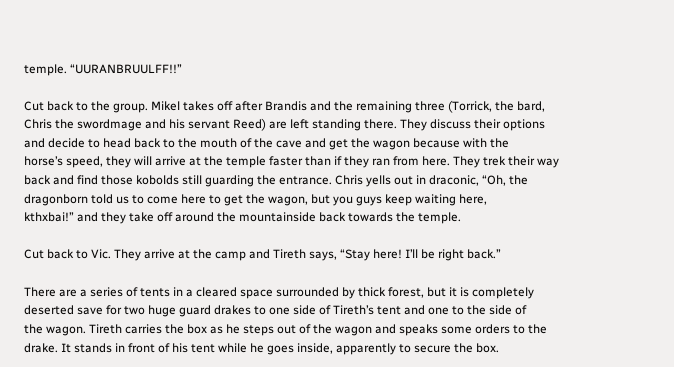temple. “UURANBRUULFF!!”

Cut back to the group. Mikel takes off after Brandis and the remaining three (Torrick, the bard, Chris the swordmage and his servant Reed) are left standing there. They discuss their options and decide to head back to the mouth of the cave and get the wagon because with the
horse’s speed, they will arrive at the temple faster than if they ran from here. They trek their way back and find those kobolds still guarding the entrance. Chris yells out in draconic, “Oh, the dragonborn told us to come here to get the wagon, but you guys keep waiting here,
kthxbai!” and they take off around the mountainside back towards the temple.

Cut back to Vic. They arrive at the camp and Tireth says, “Stay here! I’ll be right back.”

There are a series of tents in a cleared space surrounded by thick forest, but it is completely deserted save for two huge guard drakes to one side of Tireth’s tent and one to the side of
the wagon. Tireth carries the box as he steps out of the wagon and speaks some orders to the drake. It stands in front of his tent while he goes inside, apparently to secure the box.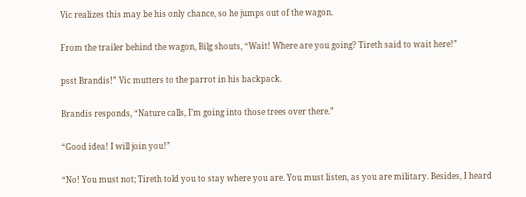Vic realizes this may be his only chance, so he jumps out of the wagon.

From the trailer behind the wagon, Bilg shouts, “Wait! Where are you going? Tireth said to wait here!”

psst Brandis!” Vic mutters to the parrot in his backpack.

Brandis responds, “Nature calls, I’m going into those trees over there.”

“Good idea! I will join you!”

“No! You must not; Tireth told you to stay where you are. You must listen, as you are military. Besides, I heard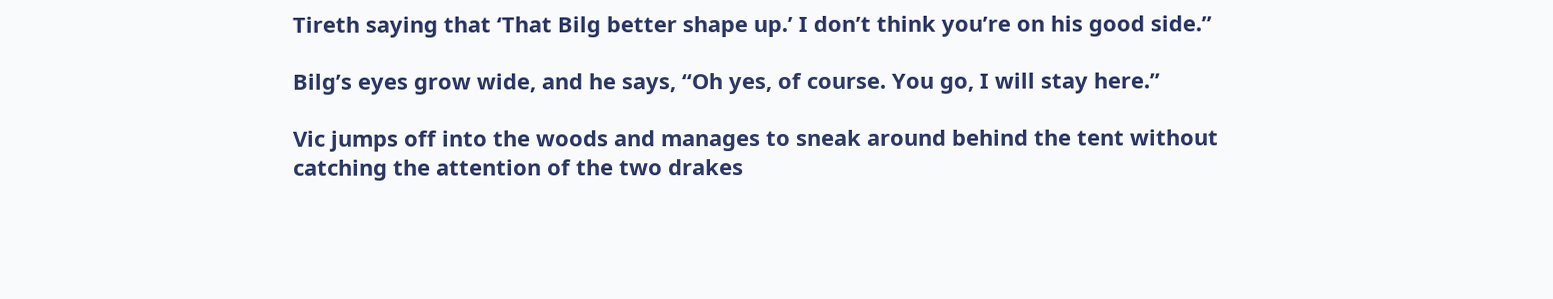Tireth saying that ‘That Bilg better shape up.’ I don’t think you’re on his good side.”

Bilg’s eyes grow wide, and he says, “Oh yes, of course. You go, I will stay here.”

Vic jumps off into the woods and manages to sneak around behind the tent without catching the attention of the two drakes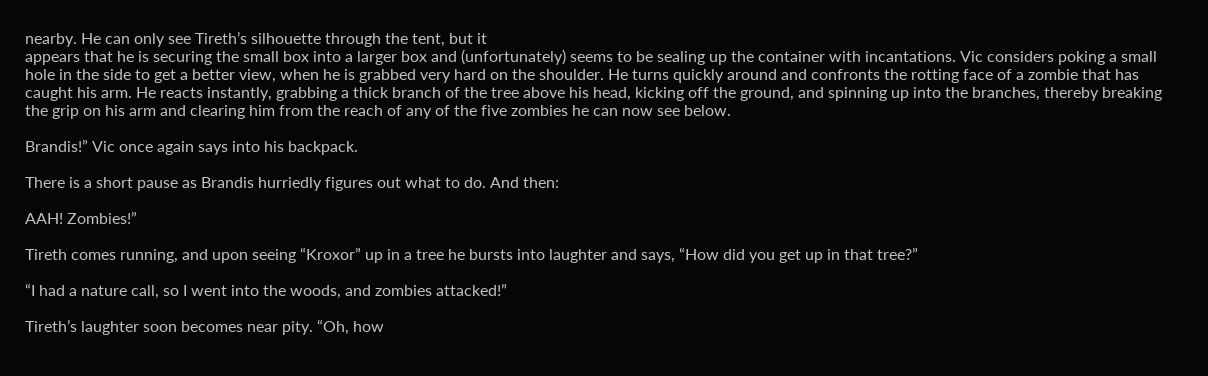nearby. He can only see Tireth’s silhouette through the tent, but it
appears that he is securing the small box into a larger box and (unfortunately) seems to be sealing up the container with incantations. Vic considers poking a small hole in the side to get a better view, when he is grabbed very hard on the shoulder. He turns quickly around and confronts the rotting face of a zombie that has caught his arm. He reacts instantly, grabbing a thick branch of the tree above his head, kicking off the ground, and spinning up into the branches, thereby breaking the grip on his arm and clearing him from the reach of any of the five zombies he can now see below.

Brandis!” Vic once again says into his backpack.

There is a short pause as Brandis hurriedly figures out what to do. And then:

AAH! Zombies!”

Tireth comes running, and upon seeing “Kroxor” up in a tree he bursts into laughter and says, “How did you get up in that tree?”

“I had a nature call, so I went into the woods, and zombies attacked!”

Tireth’s laughter soon becomes near pity. “Oh, how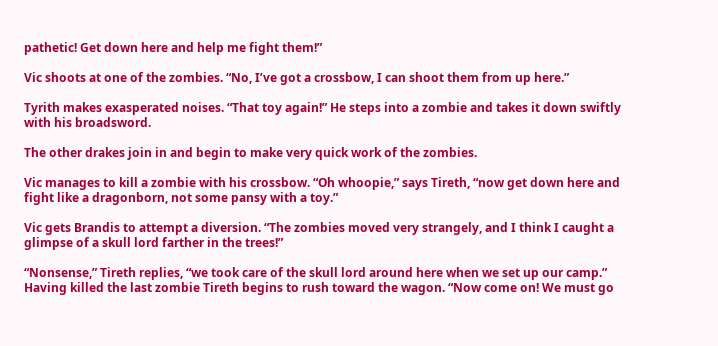pathetic! Get down here and help me fight them!”

Vic shoots at one of the zombies. “No, I’ve got a crossbow, I can shoot them from up here.”

Tyrith makes exasperated noises. “That toy again!” He steps into a zombie and takes it down swiftly with his broadsword.

The other drakes join in and begin to make very quick work of the zombies.

Vic manages to kill a zombie with his crossbow. “Oh whoopie,” says Tireth, “now get down here and fight like a dragonborn, not some pansy with a toy.”

Vic gets Brandis to attempt a diversion. “The zombies moved very strangely, and I think I caught a glimpse of a skull lord farther in the trees!”

“Nonsense,” Tireth replies, “we took care of the skull lord around here when we set up our camp.” Having killed the last zombie Tireth begins to rush toward the wagon. “Now come on! We must go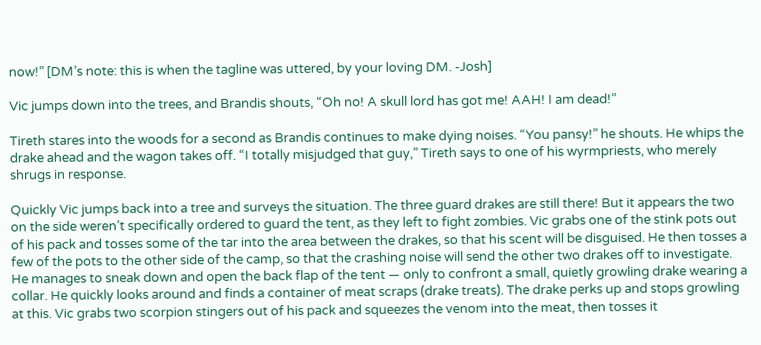now!” [DM’s note: this is when the tagline was uttered, by your loving DM. -Josh]

Vic jumps down into the trees, and Brandis shouts, “Oh no! A skull lord has got me! AAH! I am dead!”

Tireth stares into the woods for a second as Brandis continues to make dying noises. “You pansy!” he shouts. He whips the drake ahead and the wagon takes off. “I totally misjudged that guy,” Tireth says to one of his wyrmpriests, who merely shrugs in response.

Quickly Vic jumps back into a tree and surveys the situation. The three guard drakes are still there! But it appears the two on the side weren’t specifically ordered to guard the tent, as they left to fight zombies. Vic grabs one of the stink pots out of his pack and tosses some of the tar into the area between the drakes, so that his scent will be disguised. He then tosses a few of the pots to the other side of the camp, so that the crashing noise will send the other two drakes off to investigate. He manages to sneak down and open the back flap of the tent — only to confront a small, quietly growling drake wearing a collar. He quickly looks around and finds a container of meat scraps (drake treats). The drake perks up and stops growling at this. Vic grabs two scorpion stingers out of his pack and squeezes the venom into the meat, then tosses it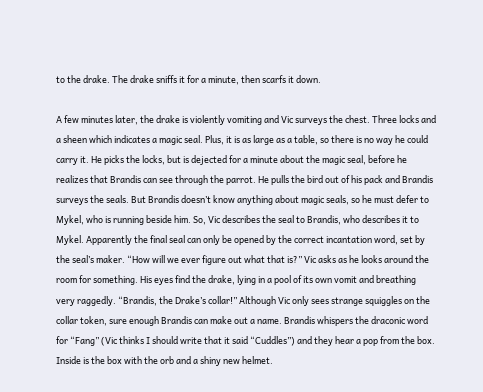to the drake. The drake sniffs it for a minute, then scarfs it down.

A few minutes later, the drake is violently vomiting and Vic surveys the chest. Three locks and a sheen which indicates a magic seal. Plus, it is as large as a table, so there is no way he could carry it. He picks the locks, but is dejected for a minute about the magic seal, before he realizes that Brandis can see through the parrot. He pulls the bird out of his pack and Brandis surveys the seals. But Brandis doesn’t know anything about magic seals, so he must defer to Mykel, who is running beside him. So, Vic describes the seal to Brandis, who describes it to Mykel. Apparently the final seal can only be opened by the correct incantation word, set by the seal’s maker. “How will we ever figure out what that is?” Vic asks as he looks around the room for something. His eyes find the drake, lying in a pool of its own vomit and breathing
very raggedly. “Brandis, the Drake’s collar!” Although Vic only sees strange squiggles on the collar token, sure enough Brandis can make out a name. Brandis whispers the draconic word for “Fang” (Vic thinks I should write that it said “Cuddles”) and they hear a pop from the box. Inside is the box with the orb and a shiny new helmet.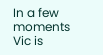In a few moments Vic is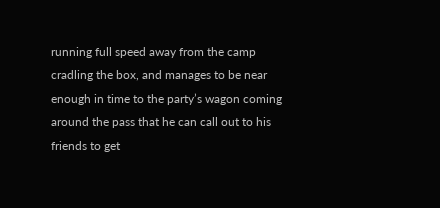running full speed away from the camp cradling the box, and manages to be near enough in time to the party’s wagon coming around the pass that he can call out to his friends to get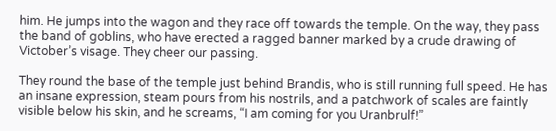him. He jumps into the wagon and they race off towards the temple. On the way, they pass the band of goblins, who have erected a ragged banner marked by a crude drawing of Victober’s visage. They cheer our passing.

They round the base of the temple just behind Brandis, who is still running full speed. He has an insane expression, steam pours from his nostrils, and a patchwork of scales are faintly visible below his skin, and he screams, “I am coming for you Uranbrulf!”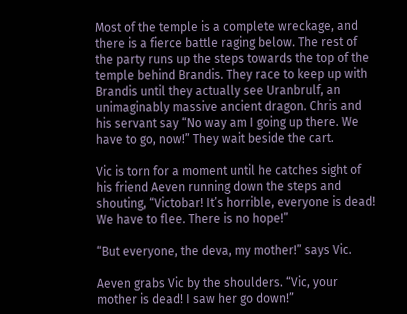Most of the temple is a complete wreckage, and there is a fierce battle raging below. The rest of the party runs up the steps towards the top of the temple behind Brandis. They race to keep up with Brandis until they actually see Uranbrulf, an unimaginably massive ancient dragon. Chris and his servant say “No way am I going up there. We have to go, now!” They wait beside the cart.

Vic is torn for a moment until he catches sight of his friend Aeven running down the steps and shouting, “Victobar! It’s horrible, everyone is dead! We have to flee. There is no hope!”

“But everyone, the deva, my mother!” says Vic.

Aeven grabs Vic by the shoulders. “Vic, your mother is dead! I saw her go down!”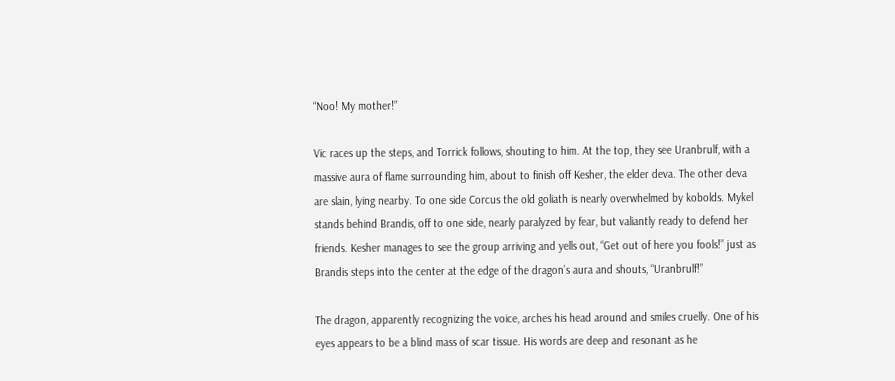“Noo! My mother!”

Vic races up the steps, and Torrick follows, shouting to him. At the top, they see Uranbrulf, with a massive aura of flame surrounding him, about to finish off Kesher, the elder deva. The other deva are slain, lying nearby. To one side Corcus the old goliath is nearly overwhelmed by kobolds. Mykel stands behind Brandis, off to one side, nearly paralyzed by fear, but valiantly ready to defend her friends. Kesher manages to see the group arriving and yells out, “Get out of here you fools!” just as Brandis steps into the center at the edge of the dragon’s aura and shouts, “Uranbrulf!”

The dragon, apparently recognizing the voice, arches his head around and smiles cruelly. One of his eyes appears to be a blind mass of scar tissue. His words are deep and resonant as he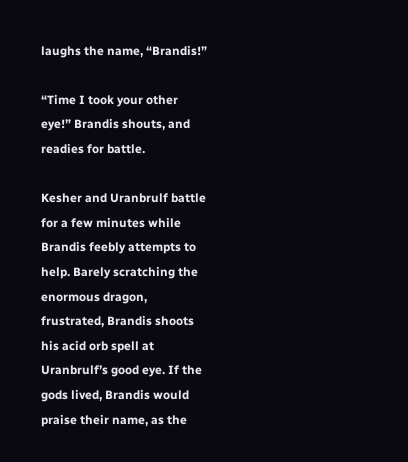laughs the name, “Brandis!”

“Time I took your other eye!” Brandis shouts, and readies for battle.

Kesher and Uranbrulf battle for a few minutes while Brandis feebly attempts to help. Barely scratching the enormous dragon, frustrated, Brandis shoots his acid orb spell at Uranbrulf’s good eye. If the gods lived, Brandis would praise their name, as the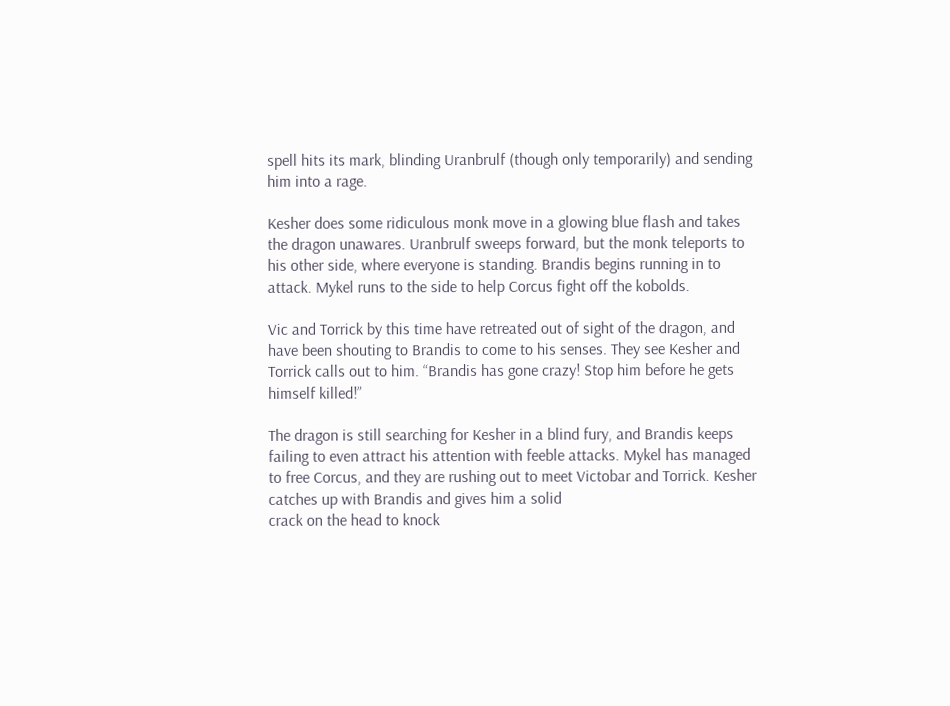spell hits its mark, blinding Uranbrulf (though only temporarily) and sending him into a rage.

Kesher does some ridiculous monk move in a glowing blue flash and takes the dragon unawares. Uranbrulf sweeps forward, but the monk teleports to his other side, where everyone is standing. Brandis begins running in to attack. Mykel runs to the side to help Corcus fight off the kobolds.

Vic and Torrick by this time have retreated out of sight of the dragon, and have been shouting to Brandis to come to his senses. They see Kesher and Torrick calls out to him. “Brandis has gone crazy! Stop him before he gets himself killed!”

The dragon is still searching for Kesher in a blind fury, and Brandis keeps failing to even attract his attention with feeble attacks. Mykel has managed to free Corcus, and they are rushing out to meet Victobar and Torrick. Kesher catches up with Brandis and gives him a solid
crack on the head to knock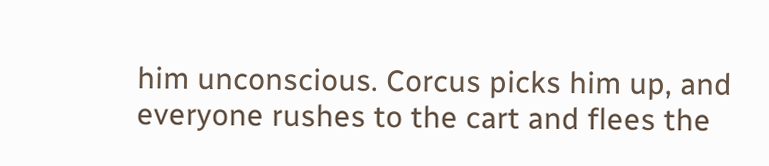him unconscious. Corcus picks him up, and everyone rushes to the cart and flees the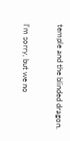temple and the blinded dragon.


I'm sorry, but we no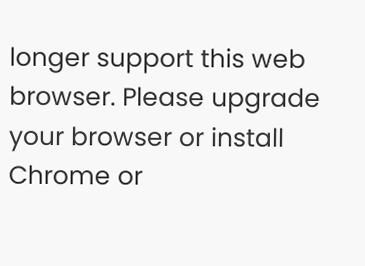longer support this web browser. Please upgrade your browser or install Chrome or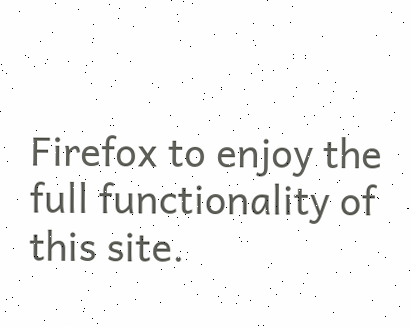Firefox to enjoy the full functionality of this site.